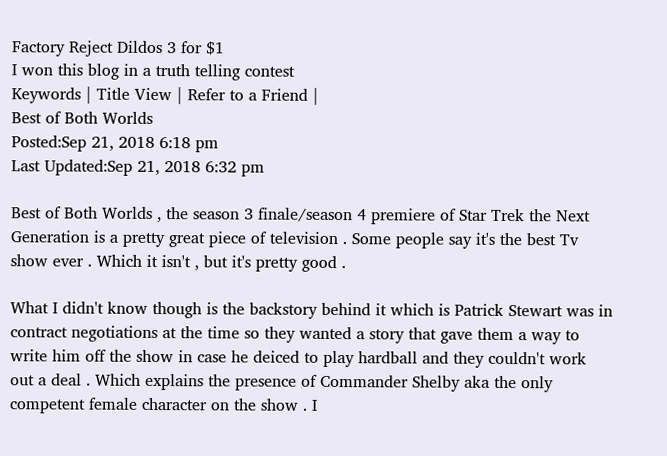Factory Reject Dildos 3 for $1
I won this blog in a truth telling contest
Keywords | Title View | Refer to a Friend |
Best of Both Worlds
Posted:Sep 21, 2018 6:18 pm
Last Updated:Sep 21, 2018 6:32 pm

Best of Both Worlds , the season 3 finale/season 4 premiere of Star Trek the Next Generation is a pretty great piece of television . Some people say it's the best Tv show ever . Which it isn't , but it's pretty good .

What I didn't know though is the backstory behind it which is Patrick Stewart was in contract negotiations at the time so they wanted a story that gave them a way to write him off the show in case he deiced to play hardball and they couldn't work out a deal . Which explains the presence of Commander Shelby aka the only competent female character on the show . I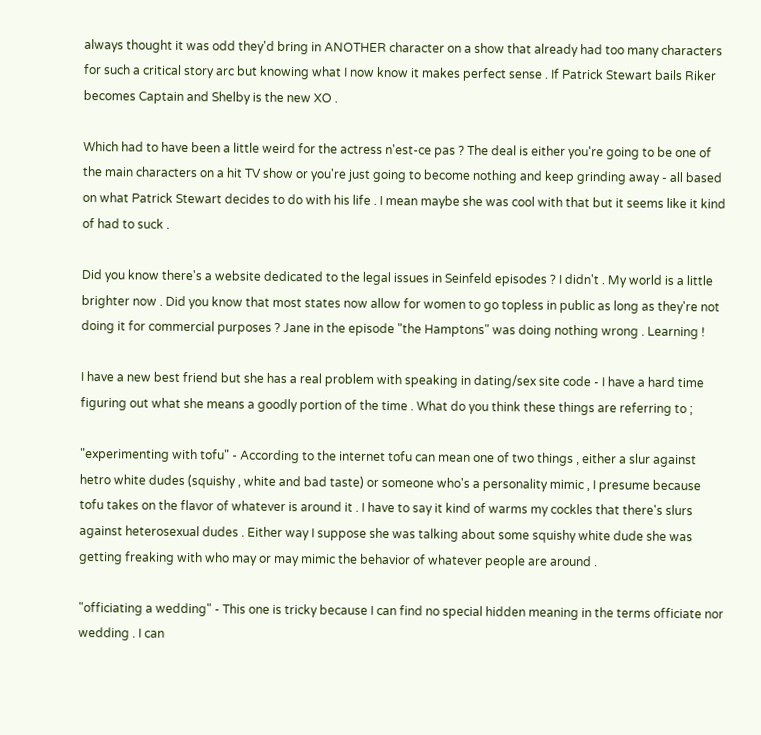always thought it was odd they'd bring in ANOTHER character on a show that already had too many characters for such a critical story arc but knowing what I now know it makes perfect sense . If Patrick Stewart bails Riker becomes Captain and Shelby is the new XO .

Which had to have been a little weird for the actress n'est-ce pas ? The deal is either you're going to be one of the main characters on a hit TV show or you're just going to become nothing and keep grinding away - all based on what Patrick Stewart decides to do with his life . I mean maybe she was cool with that but it seems like it kind of had to suck .

Did you know there's a website dedicated to the legal issues in Seinfeld episodes ? I didn't . My world is a little brighter now . Did you know that most states now allow for women to go topless in public as long as they're not doing it for commercial purposes ? Jane in the episode "the Hamptons" was doing nothing wrong . Learning !

I have a new best friend but she has a real problem with speaking in dating/sex site code - I have a hard time figuring out what she means a goodly portion of the time . What do you think these things are referring to ;

"experimenting with tofu" - According to the internet tofu can mean one of two things , either a slur against hetro white dudes (squishy , white and bad taste) or someone who's a personality mimic , I presume because tofu takes on the flavor of whatever is around it . I have to say it kind of warms my cockles that there's slurs against heterosexual dudes . Either way I suppose she was talking about some squishy white dude she was getting freaking with who may or may mimic the behavior of whatever people are around .

"officiating a wedding" - This one is tricky because I can find no special hidden meaning in the terms officiate nor wedding . I can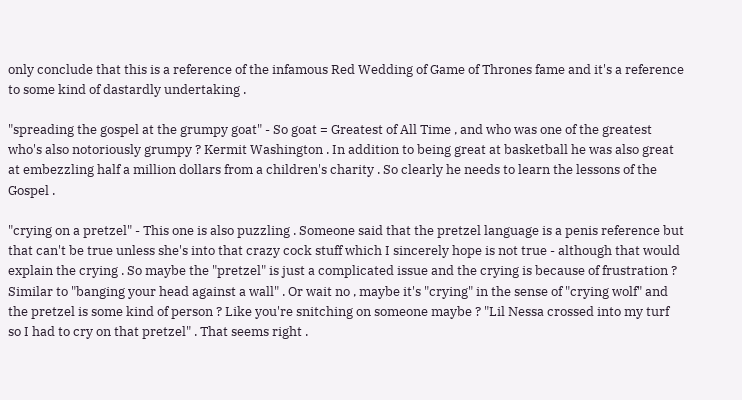only conclude that this is a reference of the infamous Red Wedding of Game of Thrones fame and it's a reference to some kind of dastardly undertaking .

"spreading the gospel at the grumpy goat" - So goat = Greatest of All Time , and who was one of the greatest who's also notoriously grumpy ? Kermit Washington . In addition to being great at basketball he was also great at embezzling half a million dollars from a children's charity . So clearly he needs to learn the lessons of the Gospel .

"crying on a pretzel" - This one is also puzzling . Someone said that the pretzel language is a penis reference but that can't be true unless she's into that crazy cock stuff which I sincerely hope is not true - although that would explain the crying . So maybe the "pretzel" is just a complicated issue and the crying is because of frustration ? Similar to "banging your head against a wall" . Or wait no , maybe it's "crying" in the sense of "crying wolf" and the pretzel is some kind of person ? Like you're snitching on someone maybe ? "Lil Nessa crossed into my turf so I had to cry on that pretzel" . That seems right .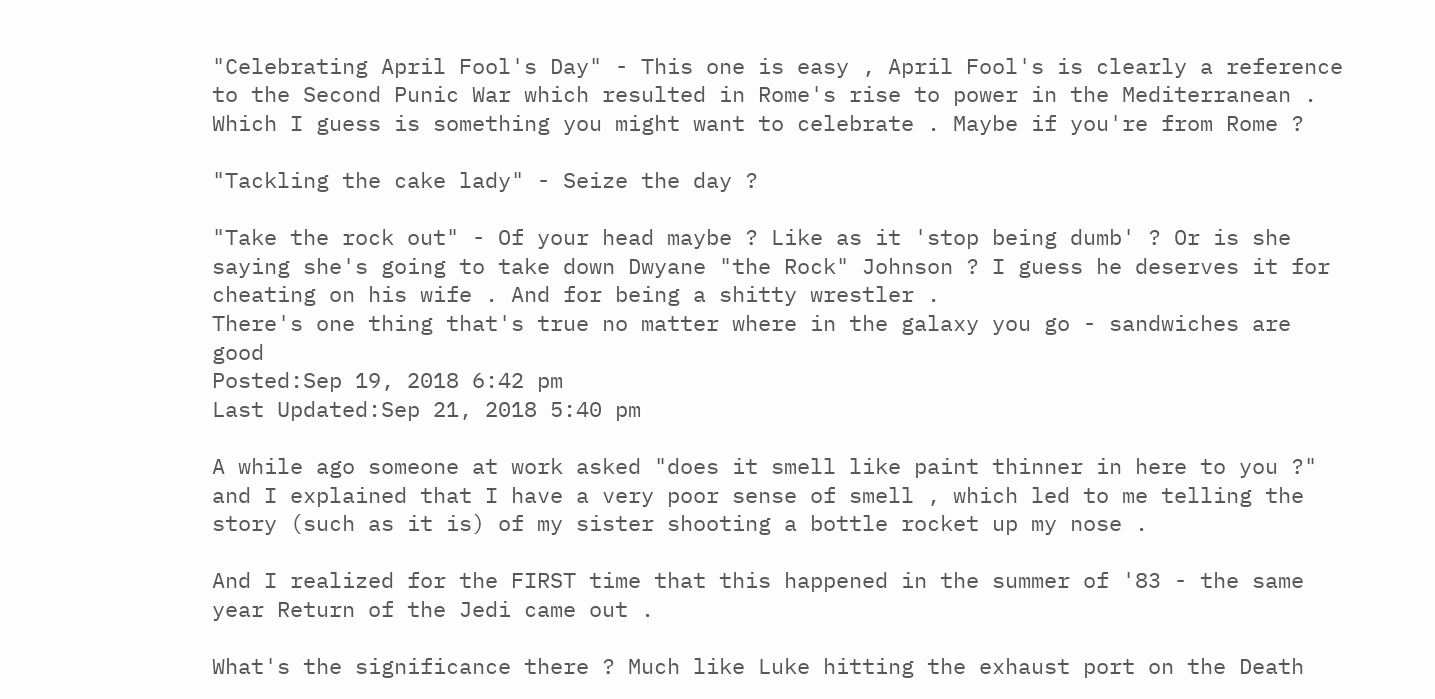"Celebrating April Fool's Day" - This one is easy , April Fool's is clearly a reference to the Second Punic War which resulted in Rome's rise to power in the Mediterranean . Which I guess is something you might want to celebrate . Maybe if you're from Rome ?

"Tackling the cake lady" - Seize the day ?

"Take the rock out" - Of your head maybe ? Like as it 'stop being dumb' ? Or is she saying she's going to take down Dwyane "the Rock" Johnson ? I guess he deserves it for cheating on his wife . And for being a shitty wrestler .
There's one thing that's true no matter where in the galaxy you go - sandwiches are good
Posted:Sep 19, 2018 6:42 pm
Last Updated:Sep 21, 2018 5:40 pm

A while ago someone at work asked "does it smell like paint thinner in here to you ?" and I explained that I have a very poor sense of smell , which led to me telling the story (such as it is) of my sister shooting a bottle rocket up my nose .

And I realized for the FIRST time that this happened in the summer of '83 - the same year Return of the Jedi came out .

What's the significance there ? Much like Luke hitting the exhaust port on the Death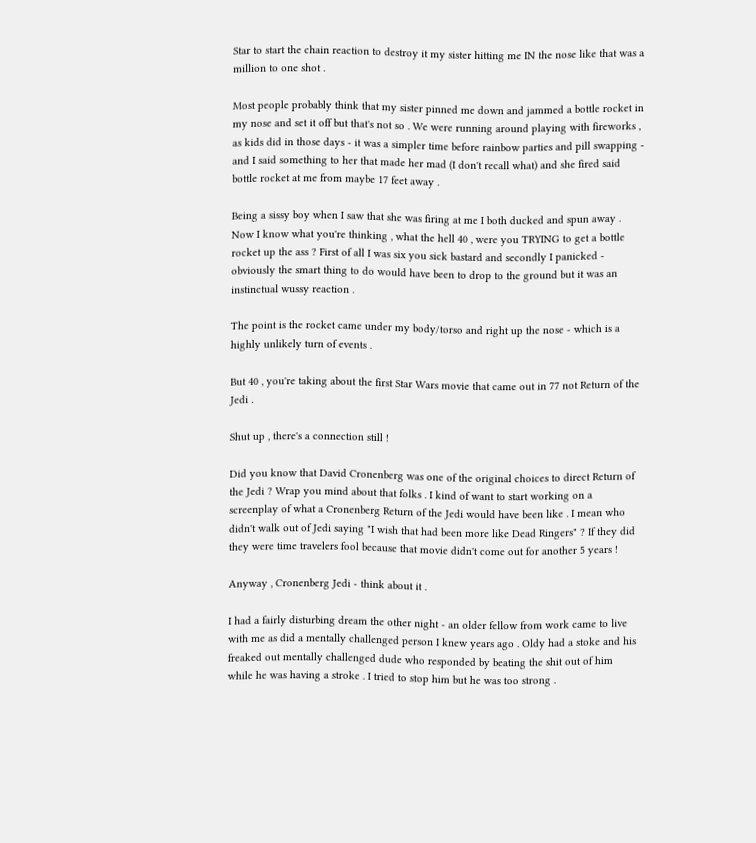Star to start the chain reaction to destroy it my sister hitting me IN the nose like that was a million to one shot .

Most people probably think that my sister pinned me down and jammed a bottle rocket in my nose and set it off but that's not so . We were running around playing with fireworks , as kids did in those days - it was a simpler time before rainbow parties and pill swapping - and I said something to her that made her mad (I don't recall what) and she fired said bottle rocket at me from maybe 17 feet away .

Being a sissy boy when I saw that she was firing at me I both ducked and spun away . Now I know what you're thinking , what the hell 40 , were you TRYING to get a bottle rocket up the ass ? First of all I was six you sick bastard and secondly I panicked - obviously the smart thing to do would have been to drop to the ground but it was an instinctual wussy reaction .

The point is the rocket came under my body/torso and right up the nose - which is a highly unlikely turn of events .

But 40 , you're taking about the first Star Wars movie that came out in 77 not Return of the Jedi .

Shut up , there's a connection still !

Did you know that David Cronenberg was one of the original choices to direct Return of the Jedi ? Wrap you mind about that folks . I kind of want to start working on a screenplay of what a Cronenberg Return of the Jedi would have been like . I mean who didn't walk out of Jedi saying "I wish that had been more like Dead Ringers" ? If they did they were time travelers fool because that movie didn't come out for another 5 years !

Anyway , Cronenberg Jedi - think about it .

I had a fairly disturbing dream the other night - an older fellow from work came to live with me as did a mentally challenged person I knew years ago . Oldy had a stoke and his freaked out mentally challenged dude who responded by beating the shit out of him while he was having a stroke . I tried to stop him but he was too strong .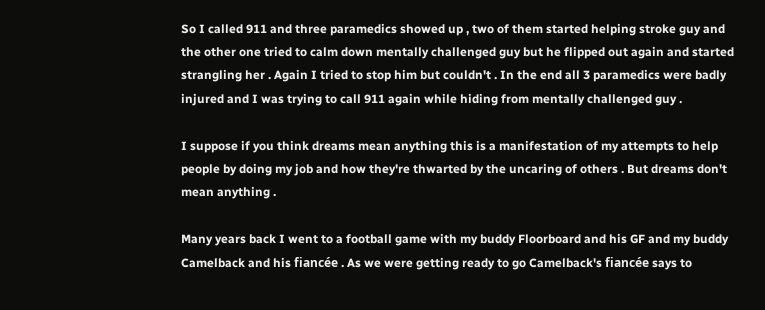So I called 911 and three paramedics showed up , two of them started helping stroke guy and the other one tried to calm down mentally challenged guy but he flipped out again and started strangling her . Again I tried to stop him but couldn't . In the end all 3 paramedics were badly injured and I was trying to call 911 again while hiding from mentally challenged guy .

I suppose if you think dreams mean anything this is a manifestation of my attempts to help people by doing my job and how they're thwarted by the uncaring of others . But dreams don't mean anything .

Many years back I went to a football game with my buddy Floorboard and his GF and my buddy Camelback and his fiancée . As we were getting ready to go Camelback's fiancée says to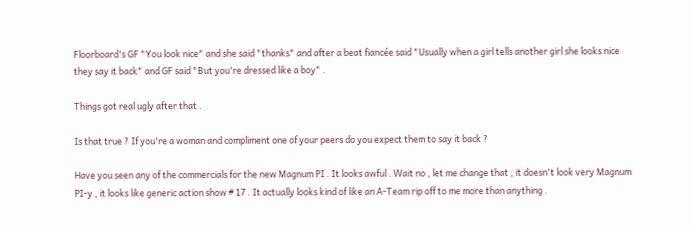Floorboard's GF "You look nice" and she said "thanks" and after a beat fiancée said "Usually when a girl tells another girl she looks nice they say it back" and GF said "But you're dressed like a boy" .

Things got real ugly after that .

Is that true ? If you're a woman and compliment one of your peers do you expect them to say it back ?

Have you seen any of the commercials for the new Magnum PI . It looks awful . Wait no , let me change that , it doesn't look very Magnum PI-y , it looks like generic action show # 17 . It actually looks kind of like an A-Team rip off to me more than anything .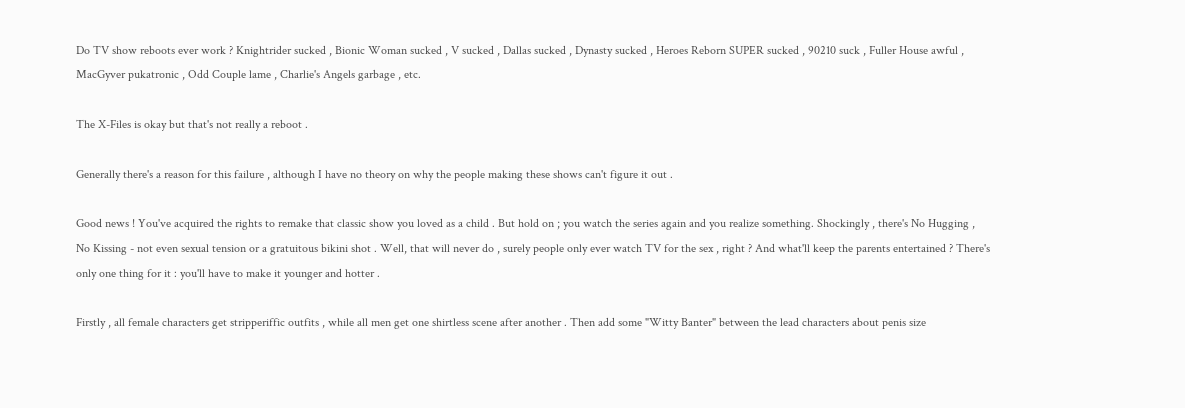Do TV show reboots ever work ? Knightrider sucked , Bionic Woman sucked , V sucked , Dallas sucked , Dynasty sucked , Heroes Reborn SUPER sucked , 90210 suck , Fuller House awful , MacGyver pukatronic , Odd Couple lame , Charlie's Angels garbage , etc.

The X-Files is okay but that's not really a reboot .

Generally there's a reason for this failure , although I have no theory on why the people making these shows can't figure it out .

Good news ! You've acquired the rights to remake that classic show you loved as a child . But hold on ; you watch the series again and you realize something. Shockingly , there's No Hugging , No Kissing - not even sexual tension or a gratuitous bikini shot . Well, that will never do , surely people only ever watch TV for the sex , right ? And what'll keep the parents entertained ? There's only one thing for it : you'll have to make it younger and hotter .

Firstly , all female characters get stripperiffic outfits , while all men get one shirtless scene after another . Then add some "Witty Banter" between the lead characters about penis size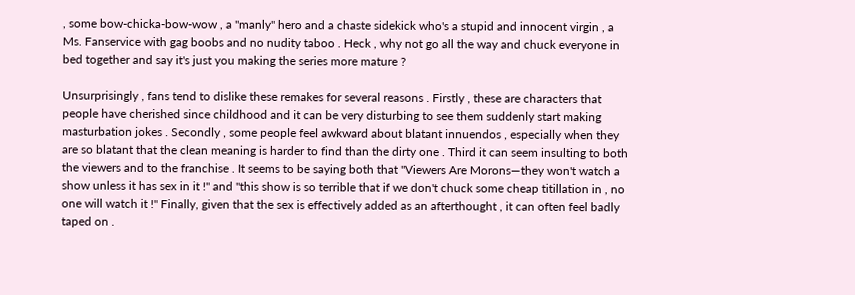, some bow-chicka-bow-wow , a "manly" hero and a chaste sidekick who's a stupid and innocent virgin , a Ms. Fanservice with gag boobs and no nudity taboo . Heck , why not go all the way and chuck everyone in bed together and say it's just you making the series more mature ?

Unsurprisingly , fans tend to dislike these remakes for several reasons . Firstly , these are characters that people have cherished since childhood and it can be very disturbing to see them suddenly start making masturbation jokes . Secondly , some people feel awkward about blatant innuendos , especially when they are so blatant that the clean meaning is harder to find than the dirty one . Third it can seem insulting to both the viewers and to the franchise . It seems to be saying both that "Viewers Are Morons—they won't watch a show unless it has sex in it !" and "this show is so terrible that if we don't chuck some cheap titillation in , no one will watch it !" Finally, given that the sex is effectively added as an afterthought , it can often feel badly taped on .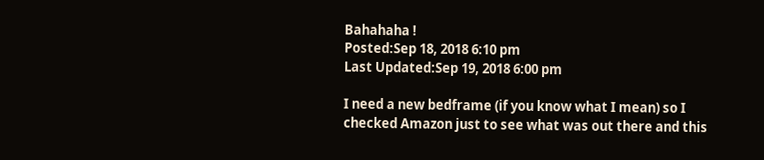Bahahaha !
Posted:Sep 18, 2018 6:10 pm
Last Updated:Sep 19, 2018 6:00 pm

I need a new bedframe (if you know what I mean) so I checked Amazon just to see what was out there and this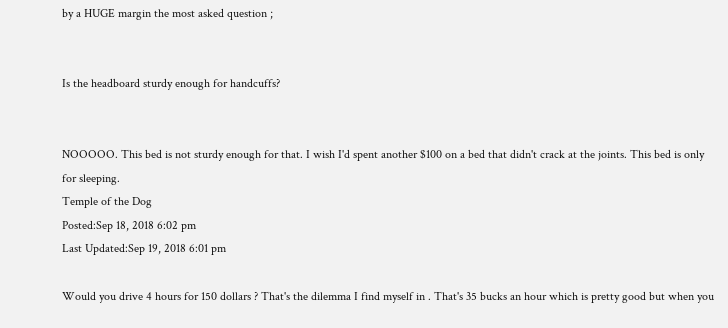by a HUGE margin the most asked question ;


Is the headboard sturdy enough for handcuffs?


NOOOOO. This bed is not sturdy enough for that. I wish I'd spent another $100 on a bed that didn't crack at the joints. This bed is only for sleeping.
Temple of the Dog
Posted:Sep 18, 2018 6:02 pm
Last Updated:Sep 19, 2018 6:01 pm

Would you drive 4 hours for 150 dollars ? That's the dilemma I find myself in . That's 35 bucks an hour which is pretty good but when you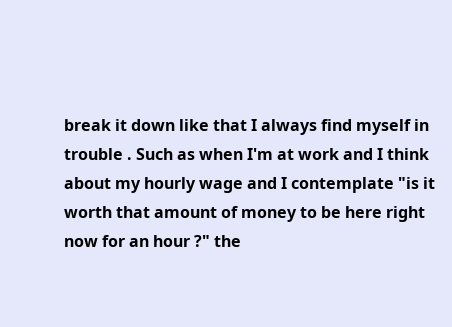break it down like that I always find myself in trouble . Such as when I'm at work and I think about my hourly wage and I contemplate "is it worth that amount of money to be here right now for an hour ?" the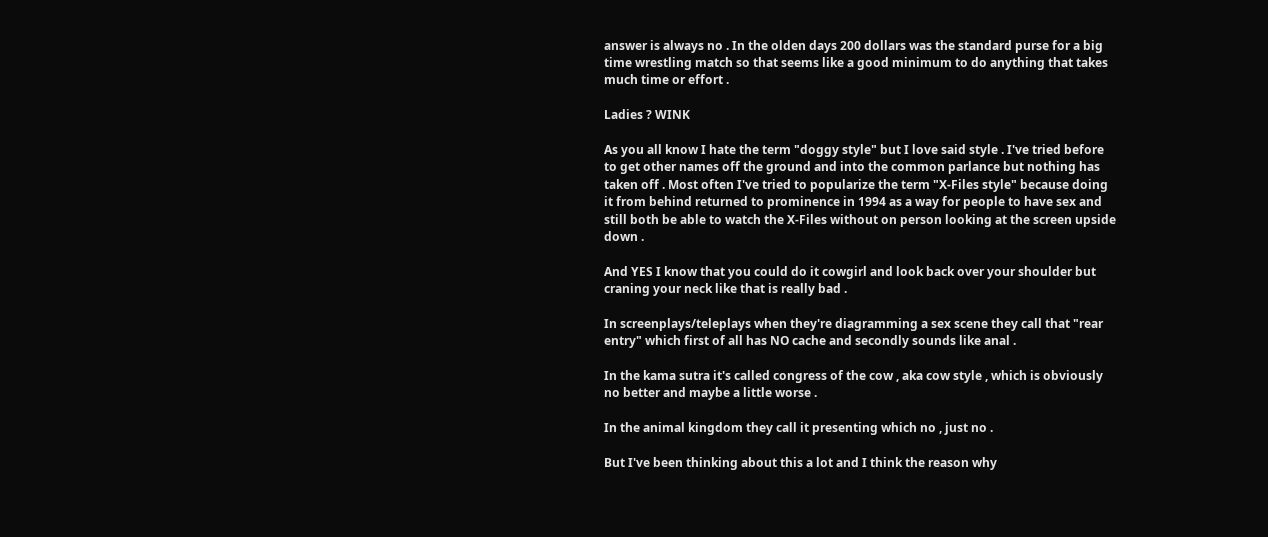answer is always no . In the olden days 200 dollars was the standard purse for a big time wrestling match so that seems like a good minimum to do anything that takes much time or effort .

Ladies ? WINK

As you all know I hate the term "doggy style" but I love said style . I've tried before to get other names off the ground and into the common parlance but nothing has taken off . Most often I've tried to popularize the term "X-Files style" because doing it from behind returned to prominence in 1994 as a way for people to have sex and still both be able to watch the X-Files without on person looking at the screen upside down .

And YES I know that you could do it cowgirl and look back over your shoulder but craning your neck like that is really bad .

In screenplays/teleplays when they're diagramming a sex scene they call that "rear entry" which first of all has NO cache and secondly sounds like anal .

In the kama sutra it's called congress of the cow , aka cow style , which is obviously no better and maybe a little worse .

In the animal kingdom they call it presenting which no , just no .

But I've been thinking about this a lot and I think the reason why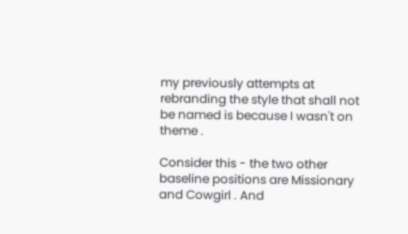my previously attempts at rebranding the style that shall not be named is because I wasn't on theme .

Consider this - the two other baseline positions are Missionary and Cowgirl . And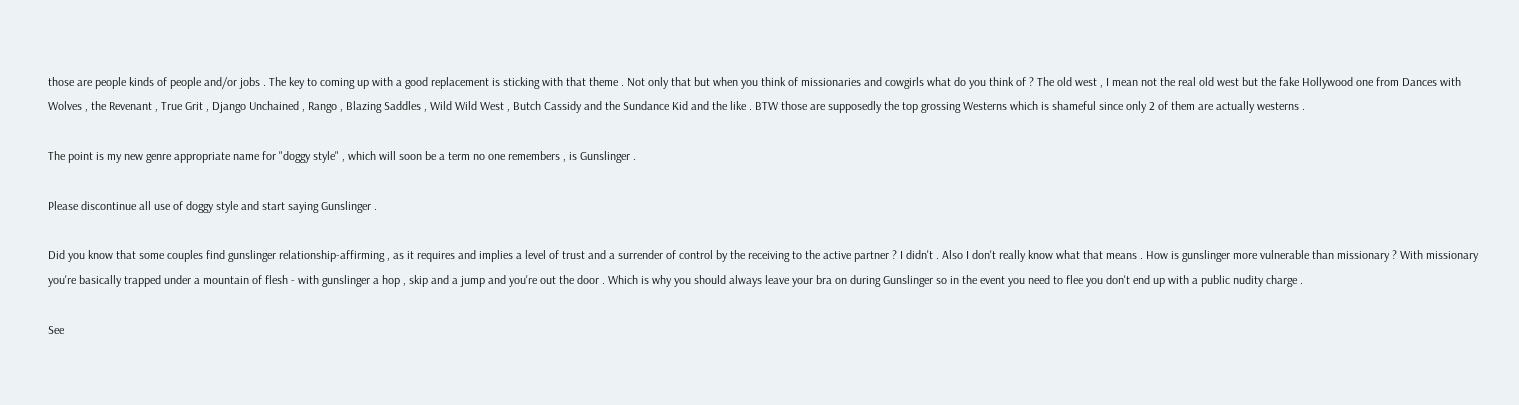those are people kinds of people and/or jobs . The key to coming up with a good replacement is sticking with that theme . Not only that but when you think of missionaries and cowgirls what do you think of ? The old west , I mean not the real old west but the fake Hollywood one from Dances with Wolves , the Revenant , True Grit , Django Unchained , Rango , Blazing Saddles , Wild Wild West , Butch Cassidy and the Sundance Kid and the like . BTW those are supposedly the top grossing Westerns which is shameful since only 2 of them are actually westerns .

The point is my new genre appropriate name for "doggy style" , which will soon be a term no one remembers , is Gunslinger .

Please discontinue all use of doggy style and start saying Gunslinger .

Did you know that some couples find gunslinger relationship-affirming , as it requires and implies a level of trust and a surrender of control by the receiving to the active partner ? I didn't . Also I don't really know what that means . How is gunslinger more vulnerable than missionary ? With missionary you're basically trapped under a mountain of flesh - with gunslinger a hop , skip and a jump and you're out the door . Which is why you should always leave your bra on during Gunslinger so in the event you need to flee you don't end up with a public nudity charge .

See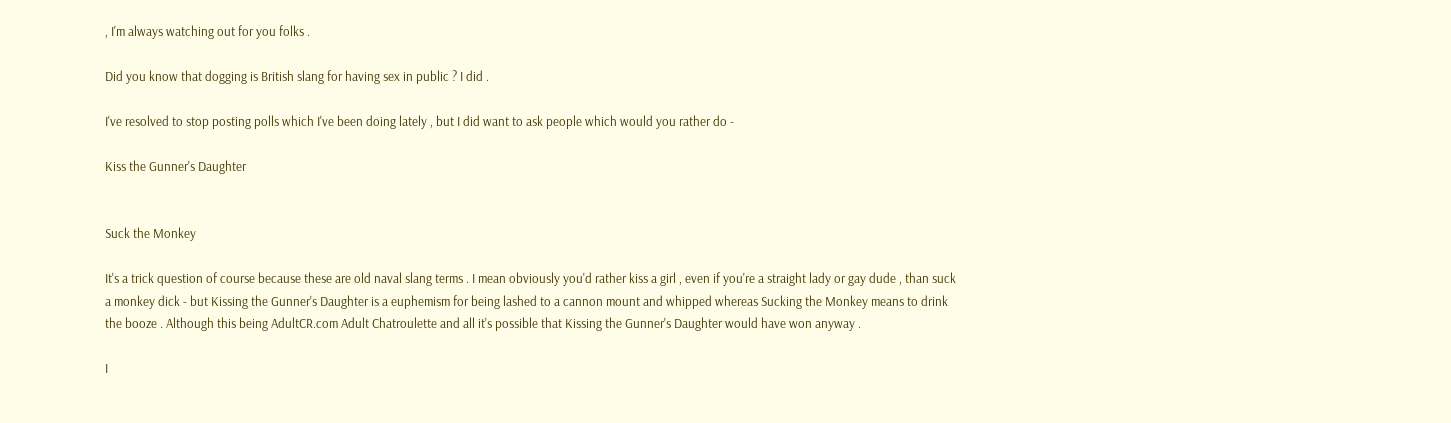, I'm always watching out for you folks .

Did you know that dogging is British slang for having sex in public ? I did .

I've resolved to stop posting polls which I've been doing lately , but I did want to ask people which would you rather do -

Kiss the Gunner's Daughter


Suck the Monkey

It's a trick question of course because these are old naval slang terms . I mean obviously you'd rather kiss a girl , even if you're a straight lady or gay dude , than suck a monkey dick - but Kissing the Gunner's Daughter is a euphemism for being lashed to a cannon mount and whipped whereas Sucking the Monkey means to drink the booze . Although this being AdultCR.com Adult Chatroulette and all it's possible that Kissing the Gunner's Daughter would have won anyway .

I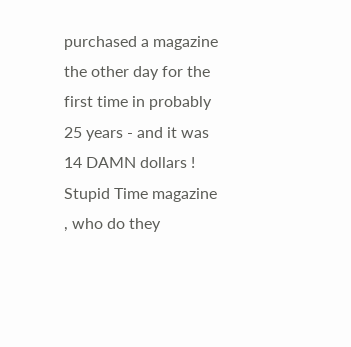purchased a magazine the other day for the first time in probably 25 years - and it was 14 DAMN dollars ! Stupid Time magazine , who do they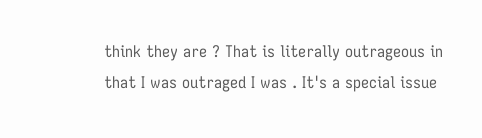think they are ? That is literally outrageous in that I was outraged I was . It's a special issue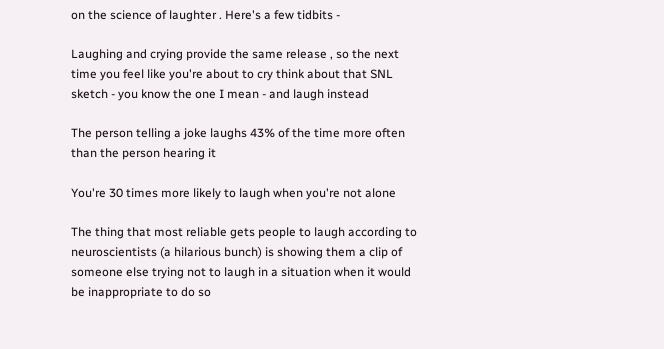on the science of laughter . Here's a few tidbits -

Laughing and crying provide the same release , so the next time you feel like you're about to cry think about that SNL sketch - you know the one I mean - and laugh instead

The person telling a joke laughs 43% of the time more often than the person hearing it

You're 30 times more likely to laugh when you're not alone

The thing that most reliable gets people to laugh according to neuroscientists (a hilarious bunch) is showing them a clip of someone else trying not to laugh in a situation when it would be inappropriate to do so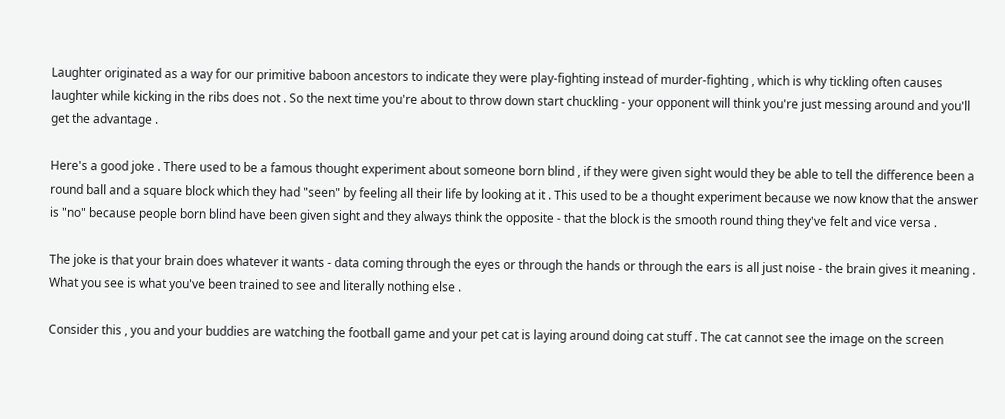Laughter originated as a way for our primitive baboon ancestors to indicate they were play-fighting instead of murder-fighting , which is why tickling often causes laughter while kicking in the ribs does not . So the next time you're about to throw down start chuckling - your opponent will think you're just messing around and you'll get the advantage .

Here's a good joke . There used to be a famous thought experiment about someone born blind , if they were given sight would they be able to tell the difference been a round ball and a square block which they had "seen" by feeling all their life by looking at it . This used to be a thought experiment because we now know that the answer is "no" because people born blind have been given sight and they always think the opposite - that the block is the smooth round thing they've felt and vice versa .

The joke is that your brain does whatever it wants - data coming through the eyes or through the hands or through the ears is all just noise - the brain gives it meaning . What you see is what you've been trained to see and literally nothing else .

Consider this , you and your buddies are watching the football game and your pet cat is laying around doing cat stuff . The cat cannot see the image on the screen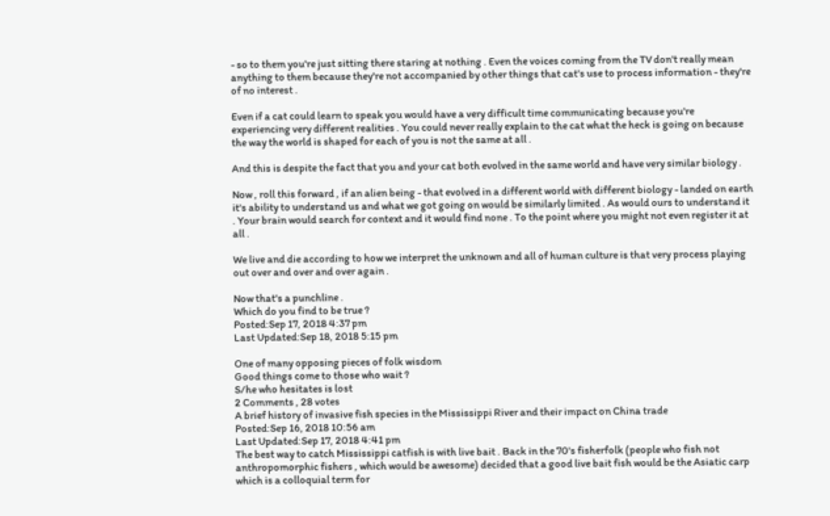- so to them you're just sitting there staring at nothing . Even the voices coming from the TV don't really mean anything to them because they're not accompanied by other things that cat's use to process information - they're of no interest .

Even if a cat could learn to speak you would have a very difficult time communicating because you're experiencing very different realities . You could never really explain to the cat what the heck is going on because the way the world is shaped for each of you is not the same at all .

And this is despite the fact that you and your cat both evolved in the same world and have very similar biology .

Now , roll this forward , if an alien being - that evolved in a different world with different biology - landed on earth it's ability to understand us and what we got going on would be similarly limited . As would ours to understand it . Your brain would search for context and it would find none . To the point where you might not even register it at all .

We live and die according to how we interpret the unknown and all of human culture is that very process playing out over and over and over again .

Now that's a punchline .
Which do you find to be true ?
Posted:Sep 17, 2018 4:37 pm
Last Updated:Sep 18, 2018 5:15 pm

One of many opposing pieces of folk wisdom
Good things come to those who wait ?
S/he who hesitates is lost
2 Comments , 28 votes
A brief history of invasive fish species in the Mississippi River and their impact on China trade
Posted:Sep 16, 2018 10:56 am
Last Updated:Sep 17, 2018 4:41 pm
The best way to catch Mississippi catfish is with live bait . Back in the 70's fisherfolk (people who fish not anthropomorphic fishers , which would be awesome) decided that a good live bait fish would be the Asiatic carp which is a colloquial term for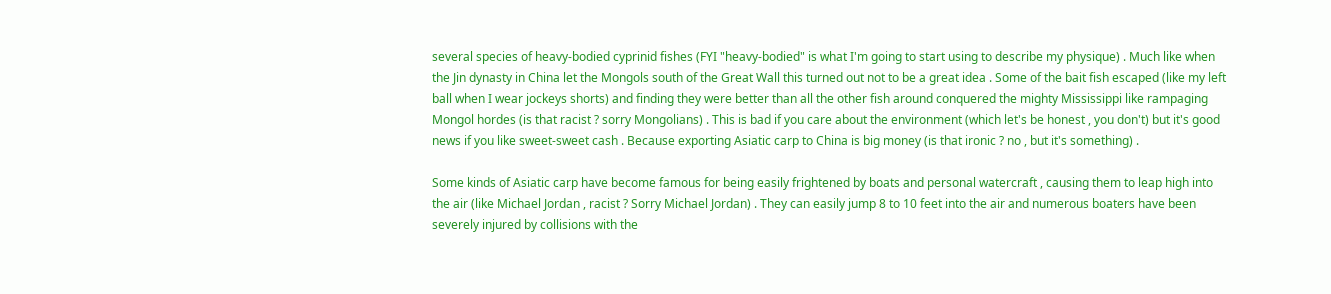several species of heavy-bodied cyprinid fishes (FYI "heavy-bodied" is what I'm going to start using to describe my physique) . Much like when the Jin dynasty in China let the Mongols south of the Great Wall this turned out not to be a great idea . Some of the bait fish escaped (like my left ball when I wear jockeys shorts) and finding they were better than all the other fish around conquered the mighty Mississippi like rampaging Mongol hordes (is that racist ? sorry Mongolians) . This is bad if you care about the environment (which let's be honest , you don't) but it's good news if you like sweet-sweet cash . Because exporting Asiatic carp to China is big money (is that ironic ? no , but it's something) .

Some kinds of Asiatic carp have become famous for being easily frightened by boats and personal watercraft , causing them to leap high into the air (like Michael Jordan , racist ? Sorry Michael Jordan) . They can easily jump 8 to 10 feet into the air and numerous boaters have been severely injured by collisions with the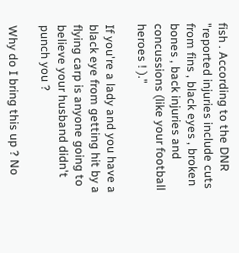fish . According to the DNR "reported injuries include cuts from fins , black eyes , broken bones , back injuries and concussions (like your football heroes ! )."

If you're a lady and you have a black eye from getting hit by a flying carp is anyone going to believe your husband didn't punch you ?

Why do I bring this up ? No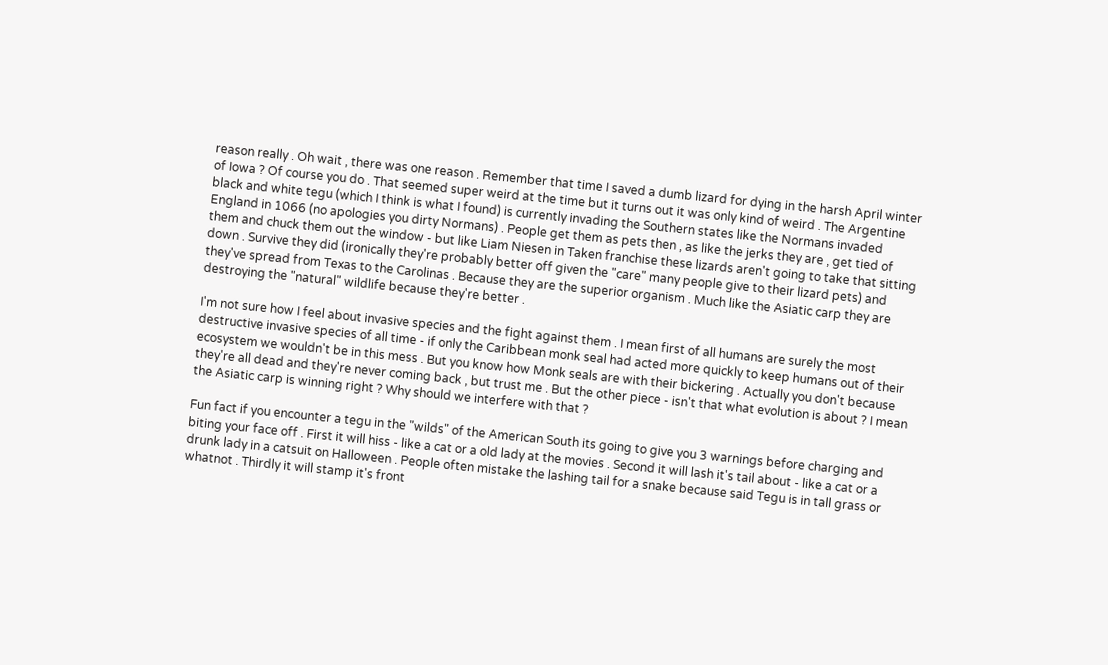reason really . Oh wait , there was one reason . Remember that time I saved a dumb lizard for dying in the harsh April winter of Iowa ? Of course you do . That seemed super weird at the time but it turns out it was only kind of weird . The Argentine black and white tegu (which I think is what I found) is currently invading the Southern states like the Normans invaded England in 1066 (no apologies you dirty Normans) . People get them as pets then , as like the jerks they are , get tied of them and chuck them out the window - but like Liam Niesen in Taken franchise these lizards aren't going to take that sitting down . Survive they did (ironically they're probably better off given the "care" many people give to their lizard pets) and they've spread from Texas to the Carolinas . Because they are the superior organism . Much like the Asiatic carp they are destroying the "natural" wildlife because they're better .

I'm not sure how I feel about invasive species and the fight against them . I mean first of all humans are surely the most destructive invasive species of all time - if only the Caribbean monk seal had acted more quickly to keep humans out of their ecosystem we wouldn't be in this mess . But you know how Monk seals are with their bickering . Actually you don't because they're all dead and they're never coming back , but trust me . But the other piece - isn't that what evolution is about ? I mean the Asiatic carp is winning right ? Why should we interfere with that ?

Fun fact if you encounter a tegu in the "wilds" of the American South its going to give you 3 warnings before charging and biting your face off . First it will hiss - like a cat or a old lady at the movies . Second it will lash it's tail about - like a cat or a drunk lady in a catsuit on Halloween . People often mistake the lashing tail for a snake because said Tegu is in tall grass or whatnot . Thirdly it will stamp it's front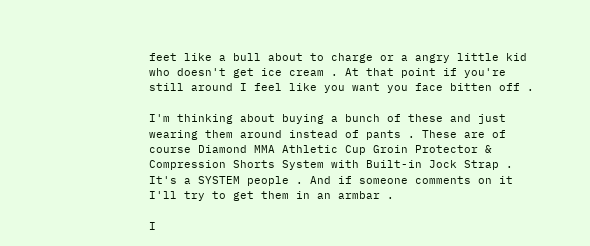feet like a bull about to charge or a angry little kid who doesn't get ice cream . At that point if you're still around I feel like you want you face bitten off .

I'm thinking about buying a bunch of these and just wearing them around instead of pants . These are of course Diamond MMA Athletic Cup Groin Protector & Compression Shorts System with Built-in Jock Strap . It's a SYSTEM people . And if someone comments on it I'll try to get them in an armbar .

I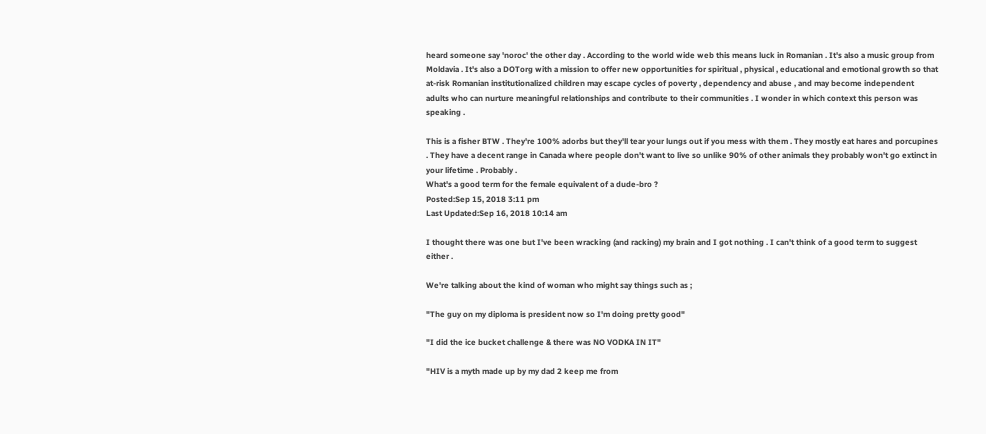heard someone say 'noroc' the other day . According to the world wide web this means luck in Romanian . It's also a music group from Moldavia . It's also a DOTorg with a mission to offer new opportunities for spiritual , physical , educational and emotional growth so that at-risk Romanian institutionalized children may escape cycles of poverty , dependency and abuse , and may become independent adults who can nurture meaningful relationships and contribute to their communities . I wonder in which context this person was speaking .

This is a fisher BTW . They're 100% adorbs but they'll tear your lungs out if you mess with them . They mostly eat hares and porcupines . They have a decent range in Canada where people don't want to live so unlike 90% of other animals they probably won't go extinct in your lifetime . Probably .
What's a good term for the female equivalent of a dude-bro ?
Posted:Sep 15, 2018 3:11 pm
Last Updated:Sep 16, 2018 10:14 am

I thought there was one but I've been wracking (and racking) my brain and I got nothing . I can't think of a good term to suggest either .

We're talking about the kind of woman who might say things such as ;

"The guy on my diploma is president now so I'm doing pretty good"

"I did the ice bucket challenge & there was NO VODKA IN IT"

"HIV is a myth made up by my dad 2 keep me from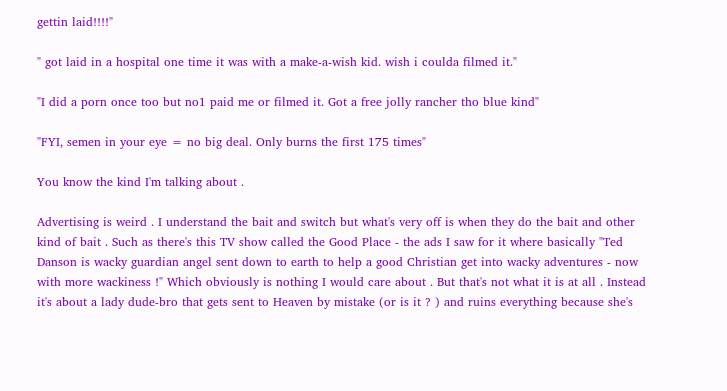gettin laid!!!!"

" got laid in a hospital one time it was with a make-a-wish kid. wish i coulda filmed it."

"I did a porn once too but no1 paid me or filmed it. Got a free jolly rancher tho blue kind"

"FYI, semen in your eye = no big deal. Only burns the first 175 times"

You know the kind I'm talking about .

Advertising is weird . I understand the bait and switch but what's very off is when they do the bait and other kind of bait . Such as there's this TV show called the Good Place - the ads I saw for it where basically "Ted Danson is wacky guardian angel sent down to earth to help a good Christian get into wacky adventures - now with more wackiness !" Which obviously is nothing I would care about . But that's not what it is at all . Instead it's about a lady dude-bro that gets sent to Heaven by mistake (or is it ? ) and ruins everything because she's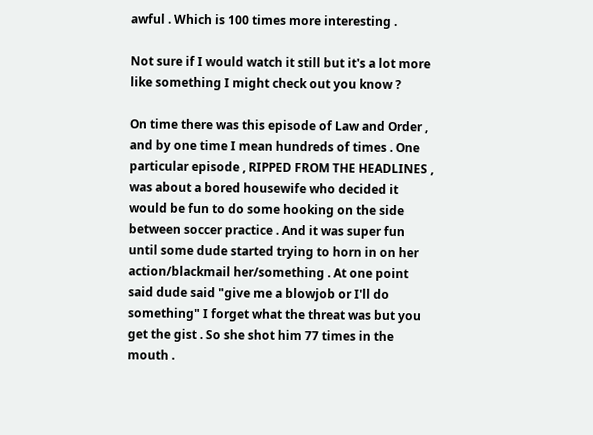awful . Which is 100 times more interesting .

Not sure if I would watch it still but it's a lot more like something I might check out you know ?

On time there was this episode of Law and Order , and by one time I mean hundreds of times . One particular episode , RIPPED FROM THE HEADLINES , was about a bored housewife who decided it would be fun to do some hooking on the side between soccer practice . And it was super fun until some dude started trying to horn in on her action/blackmail her/something . At one point said dude said "give me a blowjob or I'll do something" I forget what the threat was but you get the gist . So she shot him 77 times in the mouth .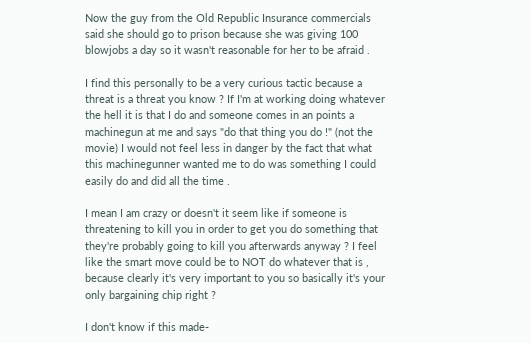Now the guy from the Old Republic Insurance commercials said she should go to prison because she was giving 100 blowjobs a day so it wasn't reasonable for her to be afraid .

I find this personally to be a very curious tactic because a threat is a threat you know ? If I'm at working doing whatever the hell it is that I do and someone comes in an points a machinegun at me and says "do that thing you do !" (not the movie) I would not feel less in danger by the fact that what this machinegunner wanted me to do was something I could easily do and did all the time .

I mean I am crazy or doesn't it seem like if someone is threatening to kill you in order to get you do something that they're probably going to kill you afterwards anyway ? I feel like the smart move could be to NOT do whatever that is , because clearly it's very important to you so basically it's your only bargaining chip right ?

I don't know if this made-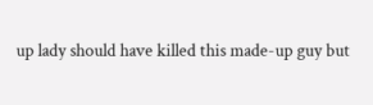up lady should have killed this made-up guy but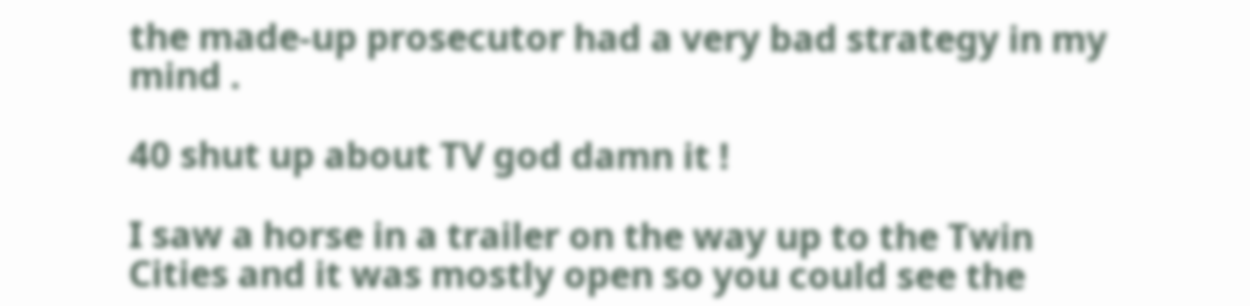the made-up prosecutor had a very bad strategy in my mind .

40 shut up about TV god damn it !

I saw a horse in a trailer on the way up to the Twin Cities and it was mostly open so you could see the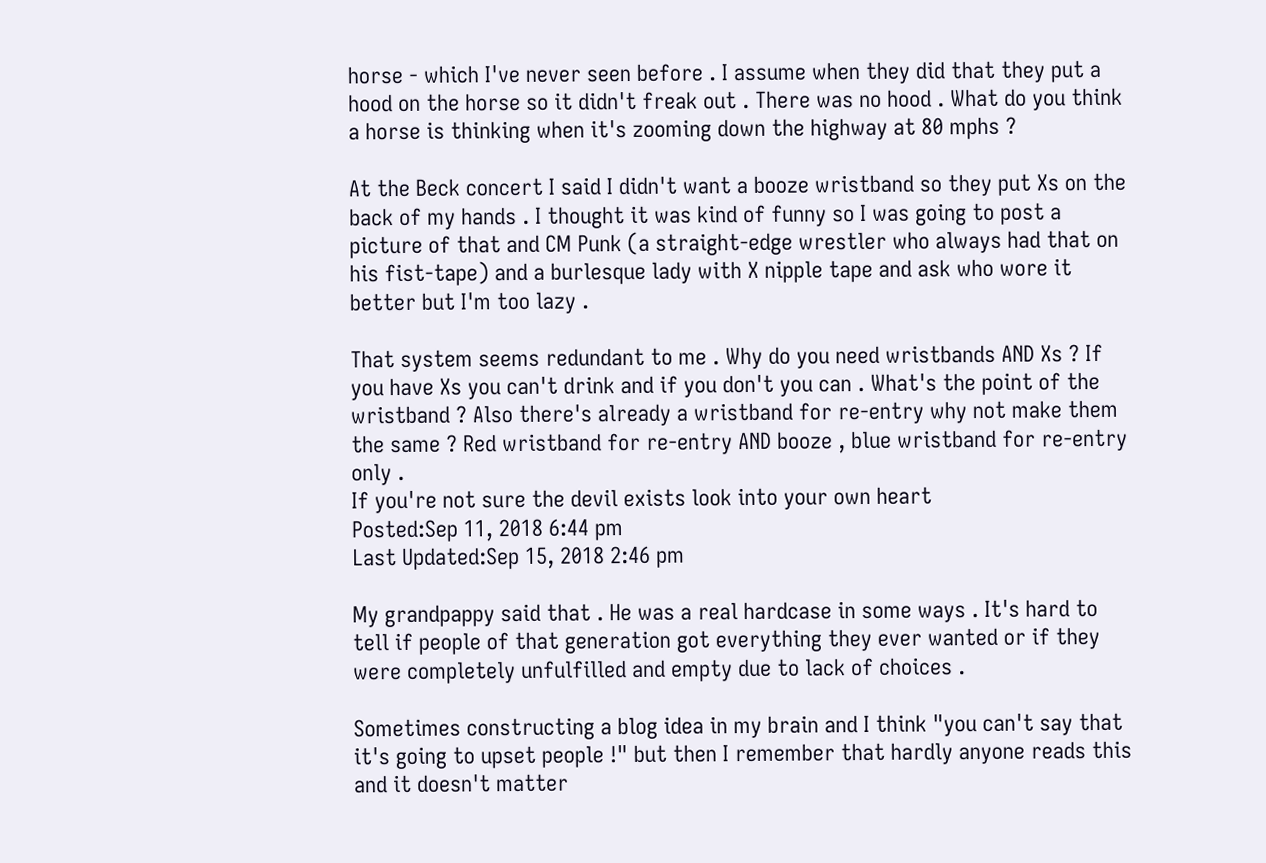horse - which I've never seen before . I assume when they did that they put a hood on the horse so it didn't freak out . There was no hood . What do you think a horse is thinking when it's zooming down the highway at 80 mphs ?

At the Beck concert I said I didn't want a booze wristband so they put Xs on the back of my hands . I thought it was kind of funny so I was going to post a picture of that and CM Punk (a straight-edge wrestler who always had that on his fist-tape) and a burlesque lady with X nipple tape and ask who wore it better but I'm too lazy .

That system seems redundant to me . Why do you need wristbands AND Xs ? If you have Xs you can't drink and if you don't you can . What's the point of the wristband ? Also there's already a wristband for re-entry why not make them the same ? Red wristband for re-entry AND booze , blue wristband for re-entry only .
If you're not sure the devil exists look into your own heart
Posted:Sep 11, 2018 6:44 pm
Last Updated:Sep 15, 2018 2:46 pm

My grandpappy said that . He was a real hardcase in some ways . It's hard to tell if people of that generation got everything they ever wanted or if they were completely unfulfilled and empty due to lack of choices .

Sometimes constructing a blog idea in my brain and I think "you can't say that it's going to upset people !" but then I remember that hardly anyone reads this and it doesn't matter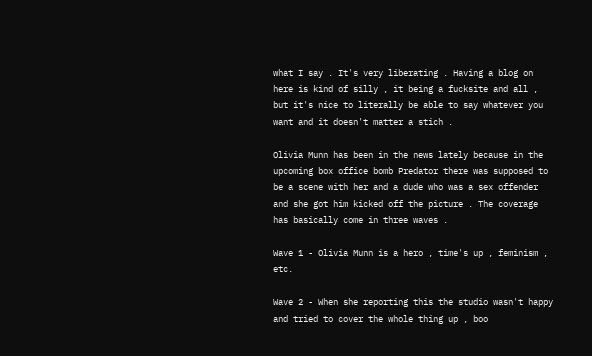what I say . It's very liberating . Having a blog on here is kind of silly , it being a fucksite and all , but it's nice to literally be able to say whatever you want and it doesn't matter a stich .

Olivia Munn has been in the news lately because in the upcoming box office bomb Predator there was supposed to be a scene with her and a dude who was a sex offender and she got him kicked off the picture . The coverage has basically come in three waves .

Wave 1 - Olivia Munn is a hero , time's up , feminism , etc.

Wave 2 - When she reporting this the studio wasn't happy and tried to cover the whole thing up , boo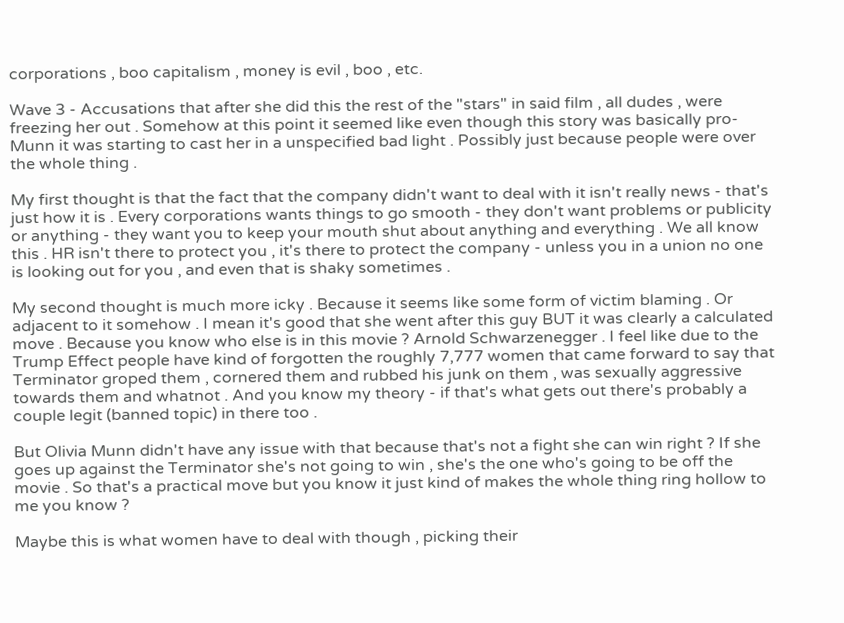corporations , boo capitalism , money is evil , boo , etc.

Wave 3 - Accusations that after she did this the rest of the "stars" in said film , all dudes , were freezing her out . Somehow at this point it seemed like even though this story was basically pro-Munn it was starting to cast her in a unspecified bad light . Possibly just because people were over the whole thing .

My first thought is that the fact that the company didn't want to deal with it isn't really news - that's just how it is . Every corporations wants things to go smooth - they don't want problems or publicity or anything - they want you to keep your mouth shut about anything and everything . We all know this . HR isn't there to protect you , it's there to protect the company - unless you in a union no one is looking out for you , and even that is shaky sometimes .

My second thought is much more icky . Because it seems like some form of victim blaming . Or adjacent to it somehow . I mean it's good that she went after this guy BUT it was clearly a calculated move . Because you know who else is in this movie ? Arnold Schwarzenegger . I feel like due to the Trump Effect people have kind of forgotten the roughly 7,777 women that came forward to say that Terminator groped them , cornered them and rubbed his junk on them , was sexually aggressive towards them and whatnot . And you know my theory - if that's what gets out there's probably a couple legit (banned topic) in there too .

But Olivia Munn didn't have any issue with that because that's not a fight she can win right ? If she goes up against the Terminator she's not going to win , she's the one who's going to be off the movie . So that's a practical move but you know it just kind of makes the whole thing ring hollow to me you know ?

Maybe this is what women have to deal with though , picking their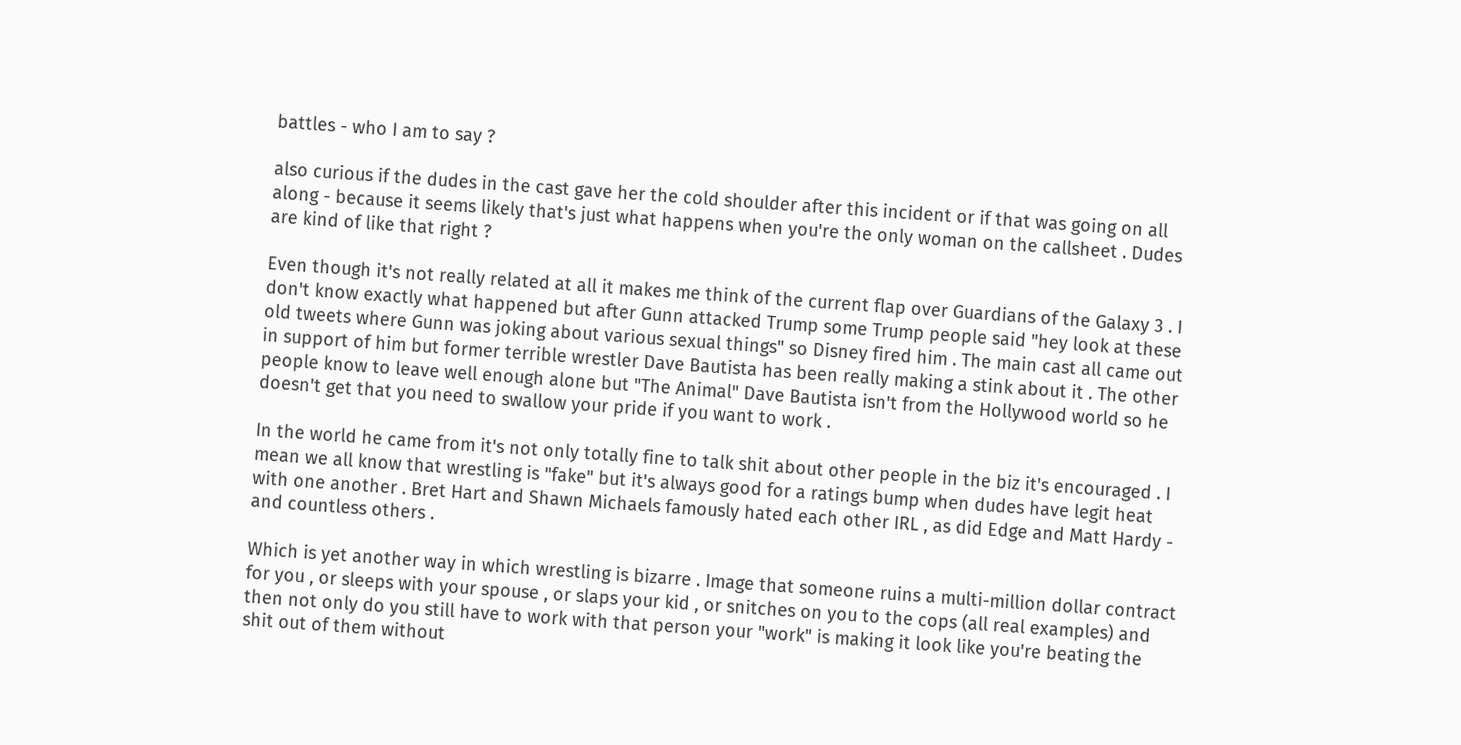battles - who I am to say ?

also curious if the dudes in the cast gave her the cold shoulder after this incident or if that was going on all along - because it seems likely that's just what happens when you're the only woman on the callsheet . Dudes are kind of like that right ?

Even though it's not really related at all it makes me think of the current flap over Guardians of the Galaxy 3 . I don't know exactly what happened but after Gunn attacked Trump some Trump people said "hey look at these old tweets where Gunn was joking about various sexual things" so Disney fired him . The main cast all came out in support of him but former terrible wrestler Dave Bautista has been really making a stink about it . The other people know to leave well enough alone but "The Animal" Dave Bautista isn't from the Hollywood world so he doesn't get that you need to swallow your pride if you want to work .

In the world he came from it's not only totally fine to talk shit about other people in the biz it's encouraged . I mean we all know that wrestling is "fake" but it's always good for a ratings bump when dudes have legit heat with one another . Bret Hart and Shawn Michaels famously hated each other IRL , as did Edge and Matt Hardy - and countless others .

Which is yet another way in which wrestling is bizarre . Image that someone ruins a multi-million dollar contract for you , or sleeps with your spouse , or slaps your kid , or snitches on you to the cops (all real examples) and then not only do you still have to work with that person your "work" is making it look like you're beating the shit out of them without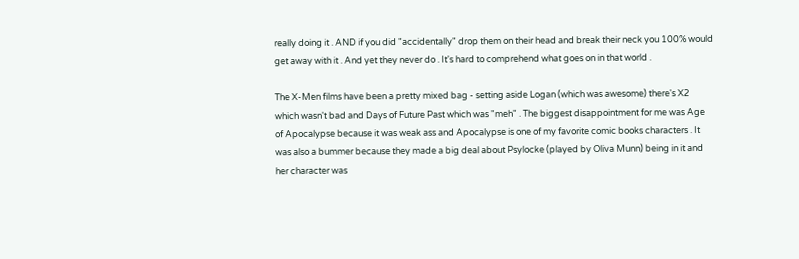really doing it . AND if you did "accidentally" drop them on their head and break their neck you 100% would get away with it . And yet they never do . It's hard to comprehend what goes on in that world .

The X-Men films have been a pretty mixed bag - setting aside Logan (which was awesome) there's X2 which wasn't bad and Days of Future Past which was "meh" . The biggest disappointment for me was Age of Apocalypse because it was weak ass and Apocalypse is one of my favorite comic books characters . It was also a bummer because they made a big deal about Psylocke (played by Oliva Munn) being in it and her character was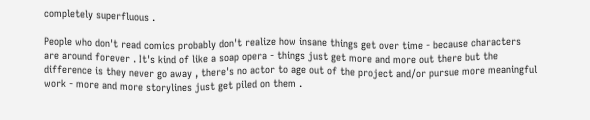completely superfluous .

People who don't read comics probably don't realize how insane things get over time - because characters are around forever . It's kind of like a soap opera - things just get more and more out there but the difference is they never go away , there's no actor to age out of the project and/or pursue more meaningful work - more and more storylines just get piled on them .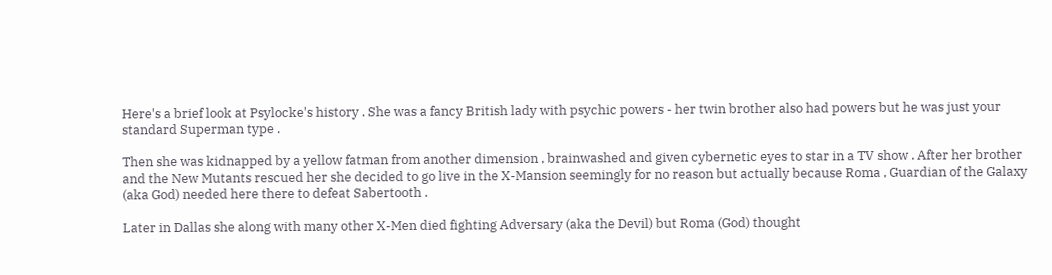Here's a brief look at Psylocke's history . She was a fancy British lady with psychic powers - her twin brother also had powers but he was just your standard Superman type .

Then she was kidnapped by a yellow fatman from another dimension , brainwashed and given cybernetic eyes to star in a TV show . After her brother and the New Mutants rescued her she decided to go live in the X-Mansion seemingly for no reason but actually because Roma , Guardian of the Galaxy (aka God) needed here there to defeat Sabertooth .

Later in Dallas she along with many other X-Men died fighting Adversary (aka the Devil) but Roma (God) thought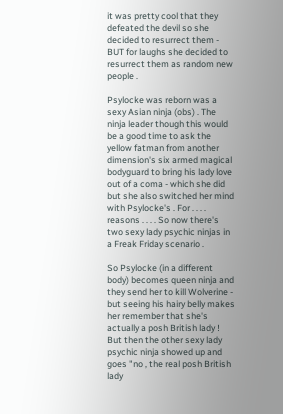it was pretty cool that they defeated the devil so she decided to resurrect them - BUT for laughs she decided to resurrect them as random new people .

Psylocke was reborn was a sexy Asian ninja (obs) . The ninja leader though this would be a good time to ask the yellow fatman from another dimension's six armed magical bodyguard to bring his lady love out of a coma - which she did but she also switched her mind with Psylocke's . For . . . . reasons . . . . So now there's two sexy lady psychic ninjas in a Freak Friday scenario .

So Psylocke (in a different body) becomes queen ninja and they send her to kill Wolverine - but seeing his hairy belly makes her remember that she's actually a posh British lady ! But then the other sexy lady psychic ninja showed up and goes "no , the real posh British lady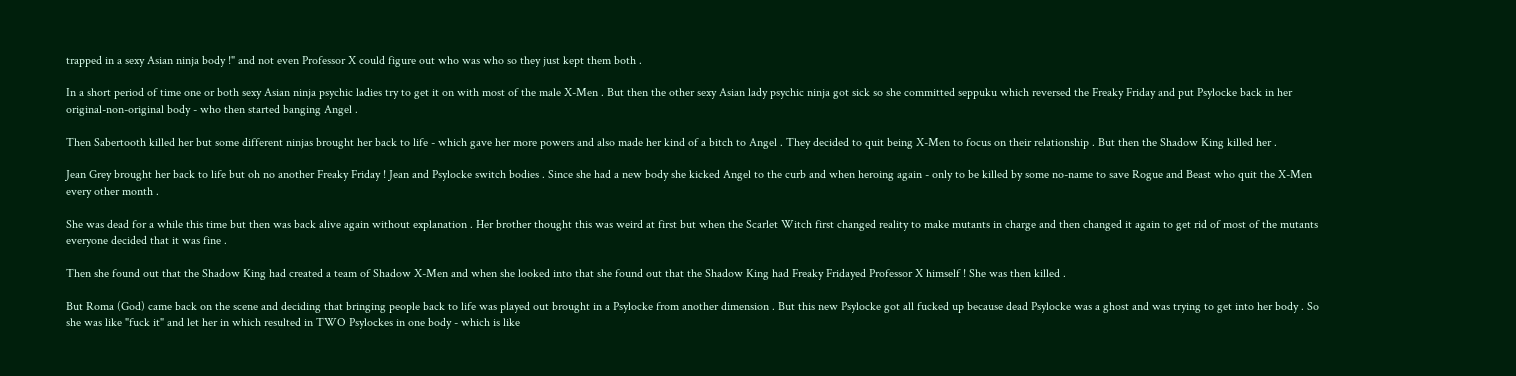trapped in a sexy Asian ninja body !" and not even Professor X could figure out who was who so they just kept them both .

In a short period of time one or both sexy Asian ninja psychic ladies try to get it on with most of the male X-Men . But then the other sexy Asian lady psychic ninja got sick so she committed seppuku which reversed the Freaky Friday and put Psylocke back in her original-non-original body - who then started banging Angel .

Then Sabertooth killed her but some different ninjas brought her back to life - which gave her more powers and also made her kind of a bitch to Angel . They decided to quit being X-Men to focus on their relationship . But then the Shadow King killed her .

Jean Grey brought her back to life but oh no another Freaky Friday ! Jean and Psylocke switch bodies . Since she had a new body she kicked Angel to the curb and when heroing again - only to be killed by some no-name to save Rogue and Beast who quit the X-Men every other month .

She was dead for a while this time but then was back alive again without explanation . Her brother thought this was weird at first but when the Scarlet Witch first changed reality to make mutants in charge and then changed it again to get rid of most of the mutants everyone decided that it was fine .

Then she found out that the Shadow King had created a team of Shadow X-Men and when she looked into that she found out that the Shadow King had Freaky Fridayed Professor X himself ! She was then killed .

But Roma (God) came back on the scene and deciding that bringing people back to life was played out brought in a Psylocke from another dimension . But this new Psylocke got all fucked up because dead Psylocke was a ghost and was trying to get into her body . So she was like "fuck it" and let her in which resulted in TWO Psylockes in one body - which is like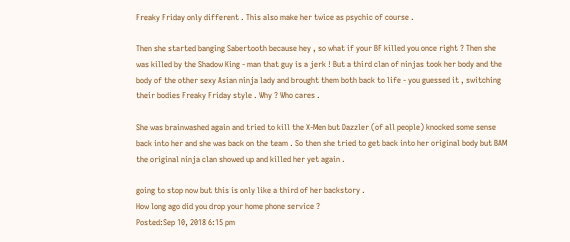Freaky Friday only different . This also make her twice as psychic of course .

Then she started banging Sabertooth because hey , so what if your BF killed you once right ? Then she was killed by the Shadow King - man that guy is a jerk ! But a third clan of ninjas took her body and the body of the other sexy Asian ninja lady and brought them both back to life - you guessed it , switching their bodies Freaky Friday style . Why ? Who cares .

She was brainwashed again and tried to kill the X-Men but Dazzler (of all people) knocked some sense back into her and she was back on the team . So then she tried to get back into her original body but BAM the original ninja clan showed up and killed her yet again .

going to stop now but this is only like a third of her backstory .
How long ago did you drop your home phone service ?
Posted:Sep 10, 2018 6:15 pm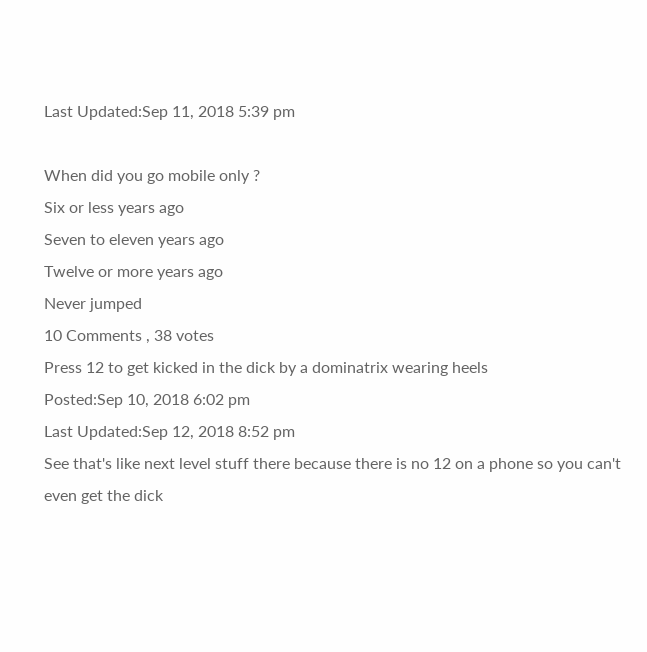Last Updated:Sep 11, 2018 5:39 pm

When did you go mobile only ?
Six or less years ago
Seven to eleven years ago
Twelve or more years ago
Never jumped
10 Comments , 38 votes
Press 12 to get kicked in the dick by a dominatrix wearing heels
Posted:Sep 10, 2018 6:02 pm
Last Updated:Sep 12, 2018 8:52 pm
See that's like next level stuff there because there is no 12 on a phone so you can't even get the dick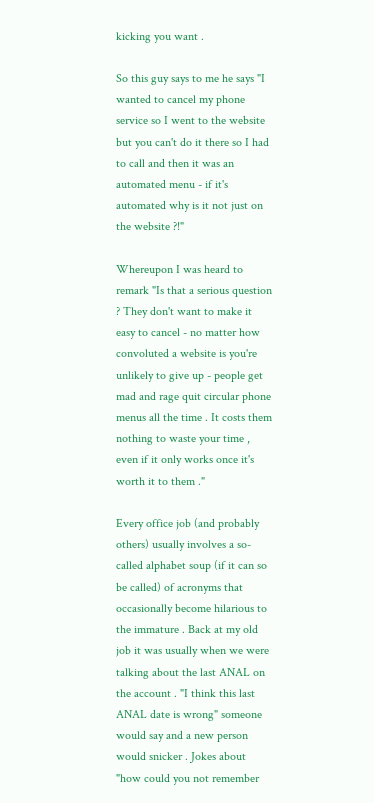kicking you want .

So this guy says to me he says "I wanted to cancel my phone service so I went to the website but you can't do it there so I had to call and then it was an automated menu - if it's automated why is it not just on the website ?!"

Whereupon I was heard to remark "Is that a serious question ? They don't want to make it easy to cancel - no matter how convoluted a website is you're unlikely to give up - people get mad and rage quit circular phone menus all the time . It costs them nothing to waste your time , even if it only works once it's worth it to them ."

Every office job (and probably others) usually involves a so-called alphabet soup (if it can so be called) of acronyms that occasionally become hilarious to the immature . Back at my old job it was usually when we were talking about the last ANAL on the account . "I think this last ANAL date is wrong" someone would say and a new person would snicker . Jokes about "how could you not remember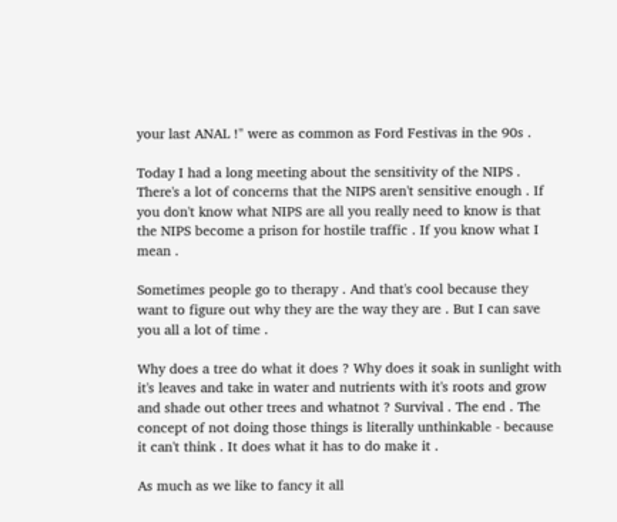your last ANAL !" were as common as Ford Festivas in the 90s .

Today I had a long meeting about the sensitivity of the NIPS . There's a lot of concerns that the NIPS aren't sensitive enough . If you don't know what NIPS are all you really need to know is that the NIPS become a prison for hostile traffic . If you know what I mean .

Sometimes people go to therapy . And that's cool because they want to figure out why they are the way they are . But I can save you all a lot of time .

Why does a tree do what it does ? Why does it soak in sunlight with it's leaves and take in water and nutrients with it's roots and grow and shade out other trees and whatnot ? Survival . The end . The concept of not doing those things is literally unthinkable - because it can't think . It does what it has to do make it .

As much as we like to fancy it all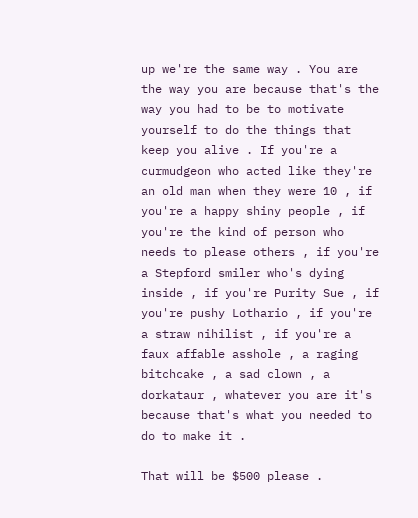up we're the same way . You are the way you are because that's the way you had to be to motivate yourself to do the things that keep you alive . If you're a curmudgeon who acted like they're an old man when they were 10 , if you're a happy shiny people , if you're the kind of person who needs to please others , if you're a Stepford smiler who's dying inside , if you're Purity Sue , if you're pushy Lothario , if you're a straw nihilist , if you're a faux affable asshole , a raging bitchcake , a sad clown , a dorkataur , whatever you are it's because that's what you needed to do to make it .

That will be $500 please .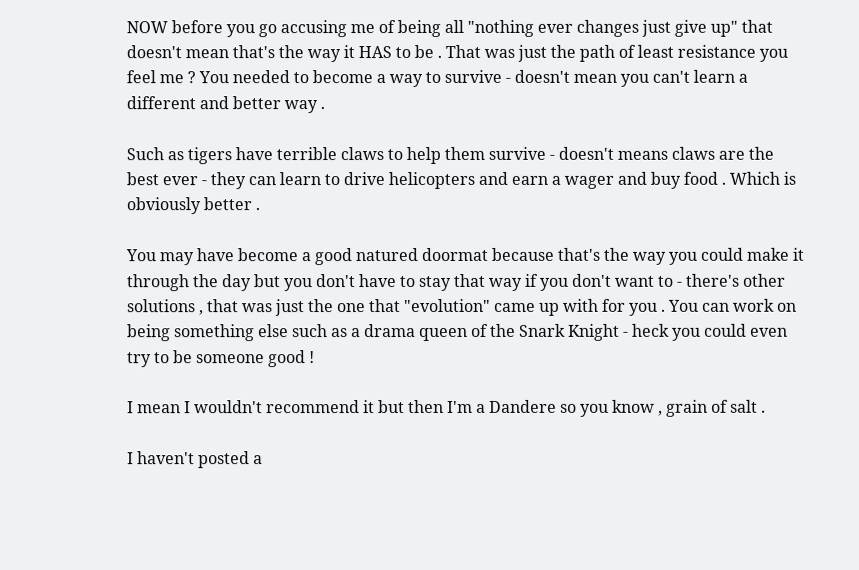NOW before you go accusing me of being all "nothing ever changes just give up" that doesn't mean that's the way it HAS to be . That was just the path of least resistance you feel me ? You needed to become a way to survive - doesn't mean you can't learn a different and better way .

Such as tigers have terrible claws to help them survive - doesn't means claws are the best ever - they can learn to drive helicopters and earn a wager and buy food . Which is obviously better .

You may have become a good natured doormat because that's the way you could make it through the day but you don't have to stay that way if you don't want to - there's other solutions , that was just the one that "evolution" came up with for you . You can work on being something else such as a drama queen of the Snark Knight - heck you could even try to be someone good !

I mean I wouldn't recommend it but then I'm a Dandere so you know , grain of salt .

I haven't posted a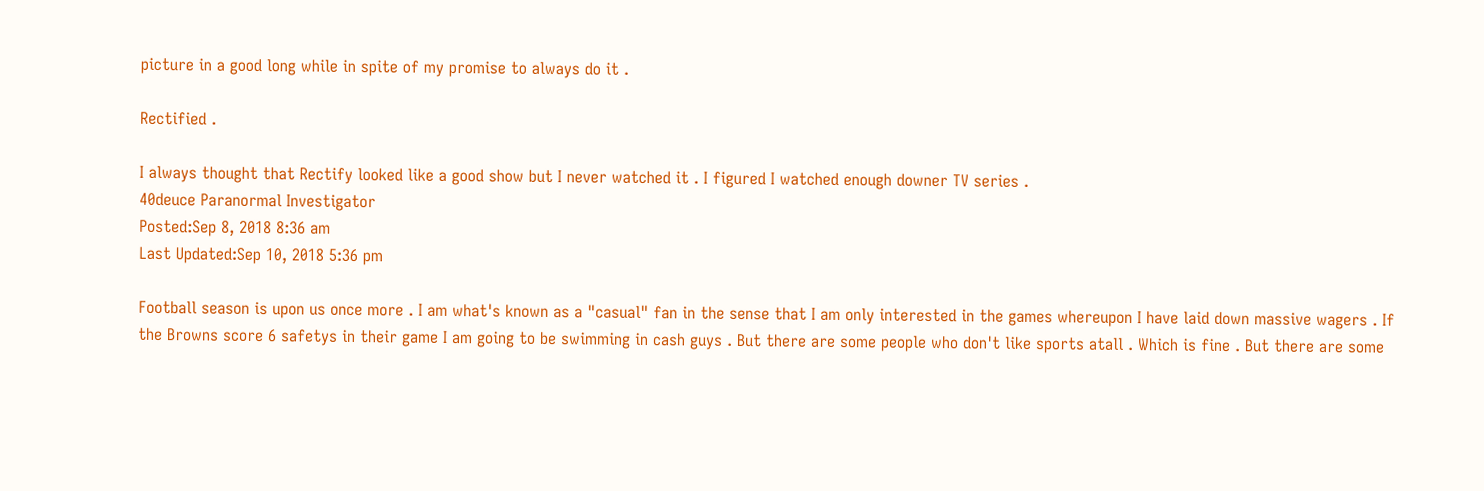picture in a good long while in spite of my promise to always do it .

Rectified .

I always thought that Rectify looked like a good show but I never watched it . I figured I watched enough downer TV series .
40deuce Paranormal Investigator
Posted:Sep 8, 2018 8:36 am
Last Updated:Sep 10, 2018 5:36 pm

Football season is upon us once more . I am what's known as a "casual" fan in the sense that I am only interested in the games whereupon I have laid down massive wagers . If the Browns score 6 safetys in their game I am going to be swimming in cash guys . But there are some people who don't like sports atall . Which is fine . But there are some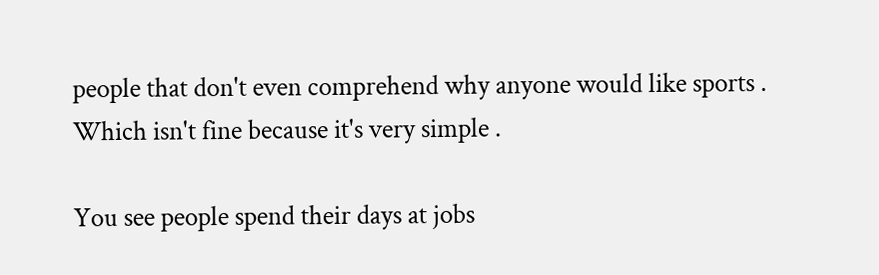people that don't even comprehend why anyone would like sports . Which isn't fine because it's very simple .

You see people spend their days at jobs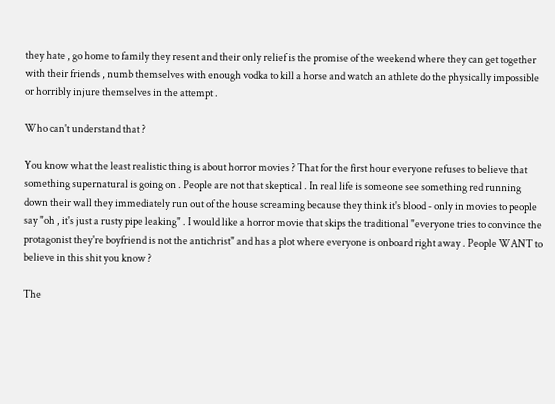they hate , go home to family they resent and their only relief is the promise of the weekend where they can get together with their friends , numb themselves with enough vodka to kill a horse and watch an athlete do the physically impossible or horribly injure themselves in the attempt .

Who can't understand that ?

You know what the least realistic thing is about horror movies ? That for the first hour everyone refuses to believe that something supernatural is going on . People are not that skeptical . In real life is someone see something red running down their wall they immediately run out of the house screaming because they think it's blood - only in movies to people say "oh , it's just a rusty pipe leaking" . I would like a horror movie that skips the traditional "everyone tries to convince the protagonist they're boyfriend is not the antichrist" and has a plot where everyone is onboard right away . People WANT to believe in this shit you know ?

The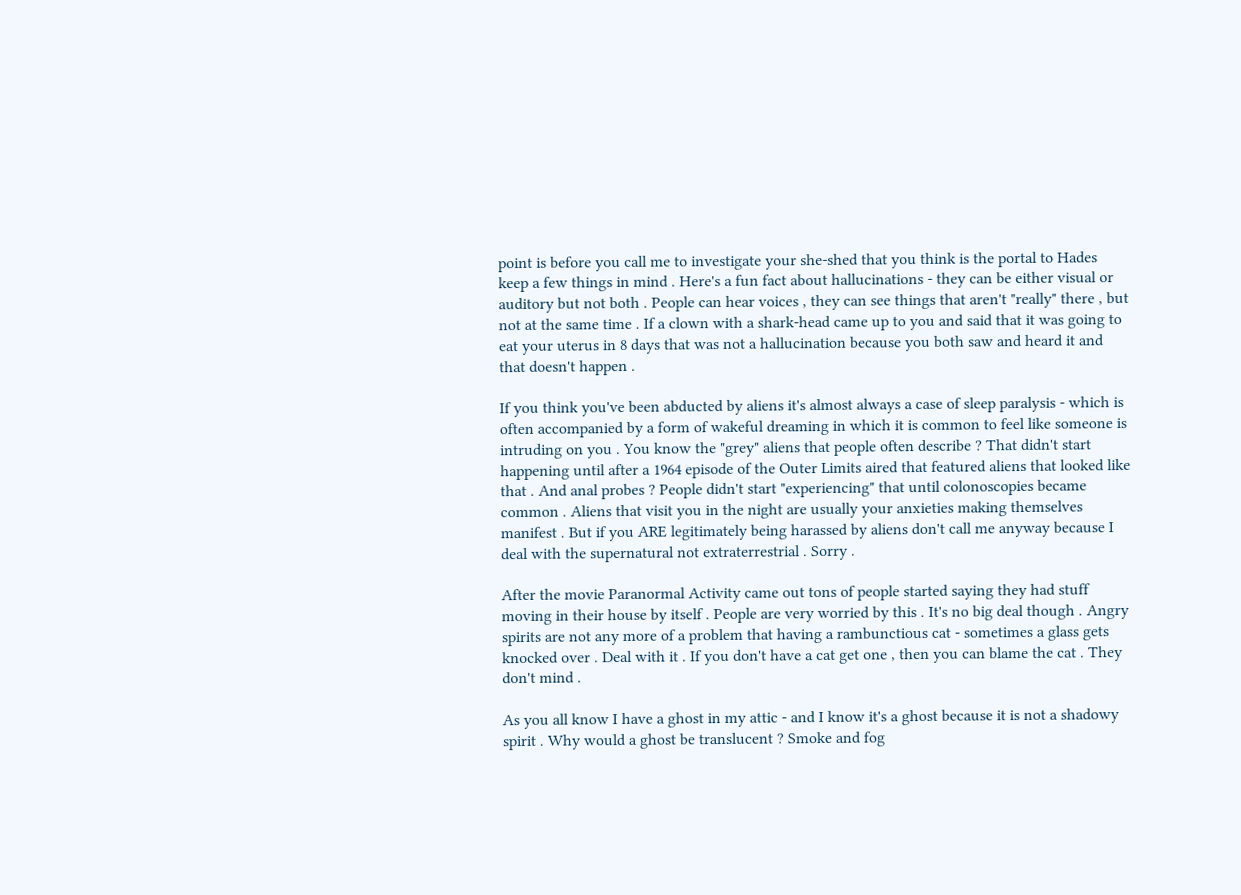point is before you call me to investigate your she-shed that you think is the portal to Hades keep a few things in mind . Here's a fun fact about hallucinations - they can be either visual or auditory but not both . People can hear voices , they can see things that aren't "really" there , but not at the same time . If a clown with a shark-head came up to you and said that it was going to eat your uterus in 8 days that was not a hallucination because you both saw and heard it and that doesn't happen .

If you think you've been abducted by aliens it's almost always a case of sleep paralysis - which is often accompanied by a form of wakeful dreaming in which it is common to feel like someone is intruding on you . You know the "grey" aliens that people often describe ? That didn't start happening until after a 1964 episode of the Outer Limits aired that featured aliens that looked like that . And anal probes ? People didn't start "experiencing" that until colonoscopies became common . Aliens that visit you in the night are usually your anxieties making themselves manifest . But if you ARE legitimately being harassed by aliens don't call me anyway because I deal with the supernatural not extraterrestrial . Sorry .

After the movie Paranormal Activity came out tons of people started saying they had stuff moving in their house by itself . People are very worried by this . It's no big deal though . Angry spirits are not any more of a problem that having a rambunctious cat - sometimes a glass gets knocked over . Deal with it . If you don't have a cat get one , then you can blame the cat . They don't mind .

As you all know I have a ghost in my attic - and I know it's a ghost because it is not a shadowy spirit . Why would a ghost be translucent ? Smoke and fog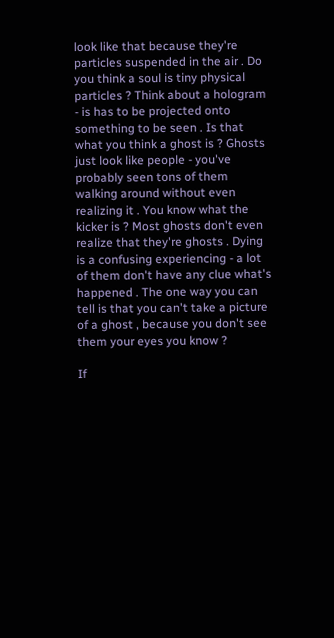look like that because they're particles suspended in the air . Do you think a soul is tiny physical particles ? Think about a hologram - is has to be projected onto something to be seen . Is that what you think a ghost is ? Ghosts just look like people - you've probably seen tons of them walking around without even realizing it . You know what the kicker is ? Most ghosts don't even realize that they're ghosts . Dying is a confusing experiencing - a lot of them don't have any clue what's happened . The one way you can tell is that you can't take a picture of a ghost , because you don't see them your eyes you know ?

If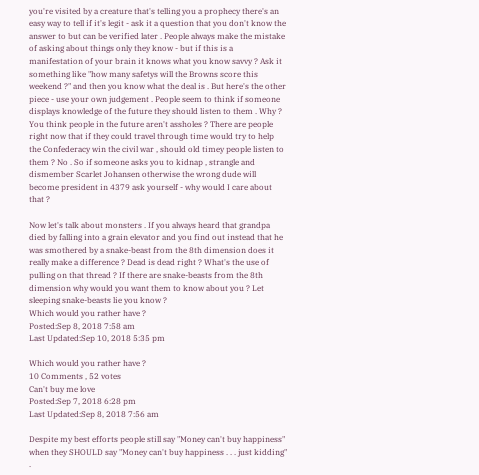you're visited by a creature that's telling you a prophecy there's an easy way to tell if it's legit - ask it a question that you don't know the answer to but can be verified later . People always make the mistake of asking about things only they know - but if this is a manifestation of your brain it knows what you know savvy ? Ask it something like "how many safetys will the Browns score this weekend ?" and then you know what the deal is . But here's the other piece - use your own judgement . People seem to think if someone displays knowledge of the future they should listen to them . Why ? You think people in the future aren't assholes ? There are people right now that if they could travel through time would try to help the Confederacy win the civil war , should old timey people listen to them ? No . So if someone asks you to kidnap , strangle and dismember Scarlet Johansen otherwise the wrong dude will become president in 4379 ask yourself - why would I care about that ?

Now let's talk about monsters . If you always heard that grandpa died by falling into a grain elevator and you find out instead that he was smothered by a snake-beast from the 8th dimension does it really make a difference ? Dead is dead right ? What's the use of pulling on that thread ? If there are snake-beasts from the 8th dimension why would you want them to know about you ? Let sleeping snake-beasts lie you know ?
Which would you rather have ?
Posted:Sep 8, 2018 7:58 am
Last Updated:Sep 10, 2018 5:35 pm

Which would you rather have ?
10 Comments , 52 votes
Can't buy me love
Posted:Sep 7, 2018 6:28 pm
Last Updated:Sep 8, 2018 7:56 am

Despite my best efforts people still say "Money can't buy happiness" when they SHOULD say "Money can't buy happiness . . . just kidding" .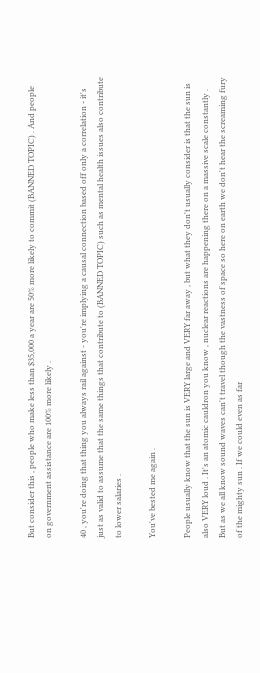But consider this , people who make less than $35,000 a year are 50% more likely to commit (BANNED TOPIC) . And people on government assistance are 100% more likely .

40 , you're doing that thing you always rail against - you're implying a causal connection based off only a correlation - it's just as valid to assume that the same things that contribute to (BANNED TOPIC) such as mental health issues also contribute to lower salaries .

You've bested me again .

People usually know that the sun is VERY large and VERY far away , but what they don't usually consider is that the sun is also VERY loud . It's an atomic cauldron you know , nuclear reactions are happening there on a massive scale constantly . But as we all know sound waves can't travel though the vastness of space so here on earth we don't hear the screaming fury of the mighty sun . If we could even as far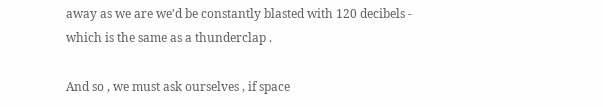away as we are we'd be constantly blasted with 120 decibels - which is the same as a thunderclap .

And so , we must ask ourselves , if space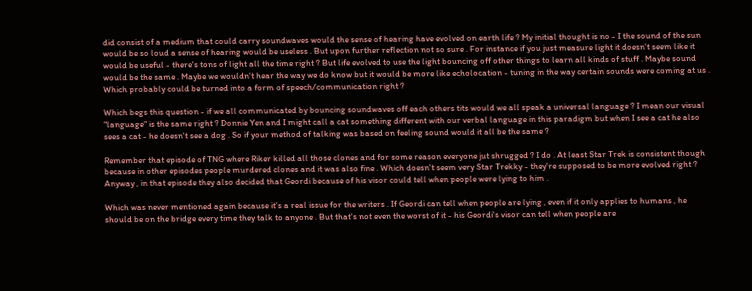did consist of a medium that could carry soundwaves would the sense of hearing have evolved on earth life ? My initial thought is no - I the sound of the sun would be so loud a sense of hearing would be useless . But upon further reflection not so sure . For instance if you just measure light it doesn't seem like it would be useful - there's tons of light all the time right ? But life evolved to use the light bouncing off other things to learn all kinds of stuff . Maybe sound would be the same . Maybe we wouldn't hear the way we do know but it would be more like echolocation - tuning in the way certain sounds were coming at us . Which probably could be turned into a form of speech/communication right ?

Which begs this question - if we all communicated by bouncing soundwaves off each others tits would we all speak a universal language ? I mean our visual "language" is the same right ? Donnie Yen and I might call a cat something different with our verbal language in this paradigm but when I see a cat he also sees a cat - he doesn't see a dog . So if your method of talking was based on feeling sound would it all be the same ?

Remember that episode of TNG where Riker killed all those clones and for some reason everyone jut shrugged ? I do . At least Star Trek is consistent though because in other episodes people murdered clones and it was also fine . Which doesn't seem very Star Trekky - they're supposed to be more evolved right ? Anyway , in that episode they also decided that Geordi because of his visor could tell when people were lying to him .

Which was never mentioned again because it's a real issue for the writers . If Geordi can tell when people are lying , even if it only applies to humans , he should be on the bridge every time they talk to anyone . But that's not even the worst of it - his Geordi's visor can tell when people are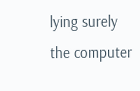lying surely the computer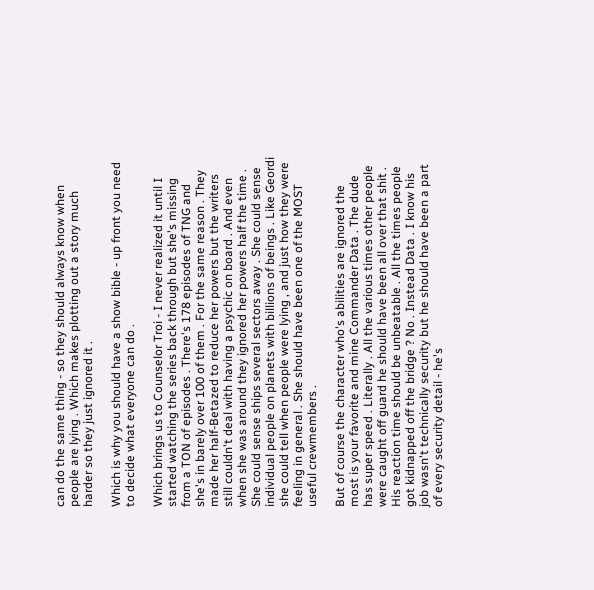can do the same thing - so they should always know when people are lying . Which makes plotting out a story much harder so they just ignored it .

Which is why you should have a show bible - up front you need to decide what everyone can do .

Which brings us to Counselor Troi - I never realized it until I started watching the series back through but she's missing from a TON of episodes . There's 178 episodes of TNG and she's in barely over 100 of them . For the same reason . They made her half-Betazed to reduce her powers but the writers still couldn't deal with having a psychic on board . And even when she was around they ignored her powers half the time . She could sense ships several sectors away . She could sense individual people on planets with billions of beings . Like Geordi she could tell when people were lying , and just how they were feeling in general . She should have been one of the MOST useful crewmembers .

But of course the character who's abilities are ignored the most is your favorite and mine Commander Data . The dude has super speed . Literally . All the various times other people were caught off guard he should have been all over that shit . His reaction time should be unbeatable . All the times people got kidnapped off the bridge ? No . Instead Data . I know his job wasn't technically security but he should have been a part of every security detail - he's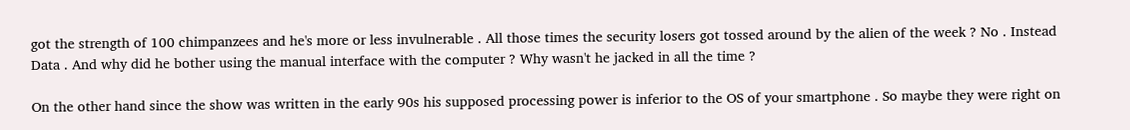got the strength of 100 chimpanzees and he's more or less invulnerable . All those times the security losers got tossed around by the alien of the week ? No . Instead Data . And why did he bother using the manual interface with the computer ? Why wasn't he jacked in all the time ?

On the other hand since the show was written in the early 90s his supposed processing power is inferior to the OS of your smartphone . So maybe they were right on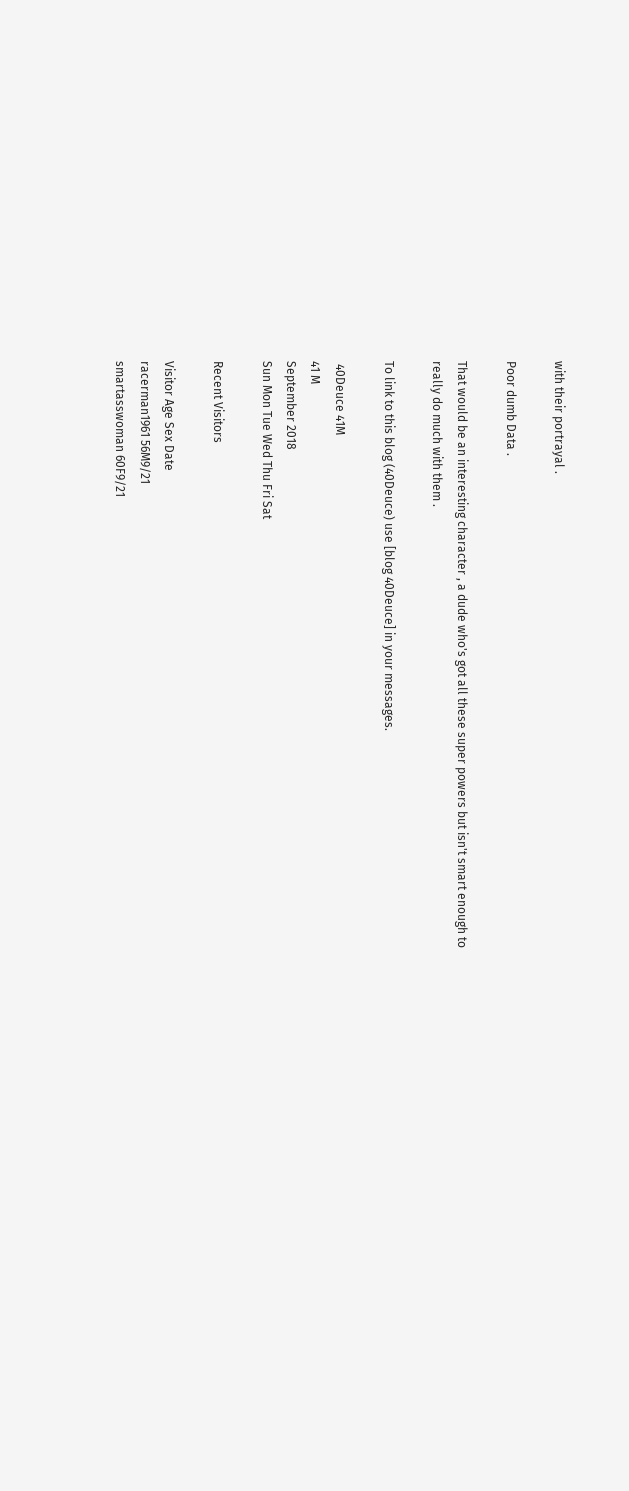with their portrayal .

Poor dumb Data .

That would be an interesting character , a dude who's got all these super powers but isn't smart enough to really do much with them .

To link to this blog (40Deuce) use [blog 40Deuce] in your messages.

 40Deuce 41M
41 M
September 2018
Sun Mon Tue Wed Thu Fri Sat

Recent Visitors

Visitor Age Sex Date
racerman1961 56M9/21
smartasswoman 60F9/21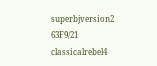superbjversion2 63F9/21
classicalrebel4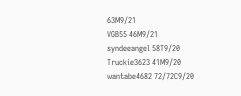63M9/21
VGB55 46M9/21
syndeeangel 58T9/20
Truckie3623 41M9/20
wantabe4682 72/72C9/20